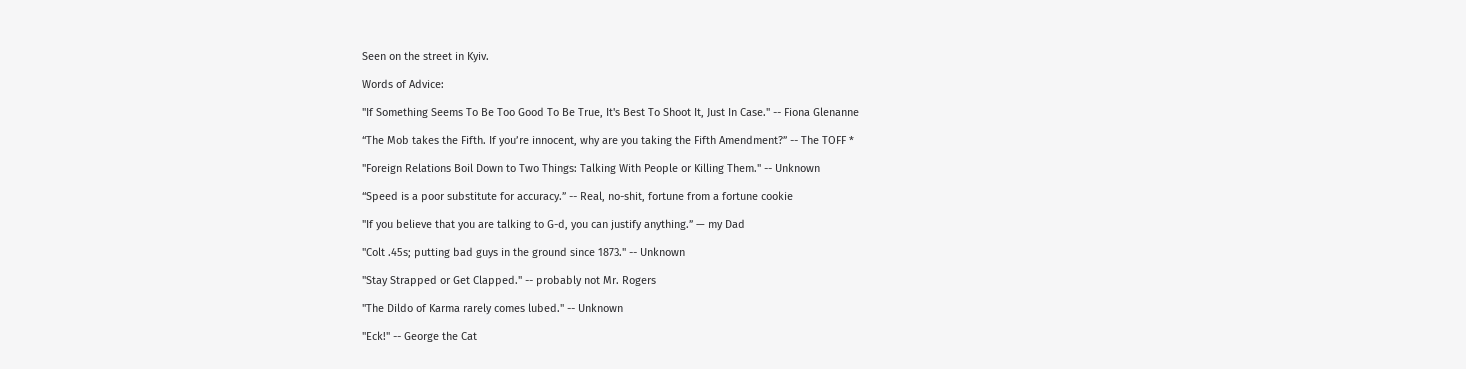Seen on the street in Kyiv.

Words of Advice:

"If Something Seems To Be Too Good To Be True, It's Best To Shoot It, Just In Case." -- Fiona Glenanne

“The Mob takes the Fifth. If you’re innocent, why are you taking the Fifth Amendment?” -- The TOFF *

"Foreign Relations Boil Down to Two Things: Talking With People or Killing Them." -- Unknown

“Speed is a poor substitute for accuracy.” -- Real, no-shit, fortune from a fortune cookie

"If you believe that you are talking to G-d, you can justify anything.” — my Dad

"Colt .45s; putting bad guys in the ground since 1873." -- Unknown

"Stay Strapped or Get Clapped." -- probably not Mr. Rogers

"The Dildo of Karma rarely comes lubed." -- Unknown

"Eck!" -- George the Cat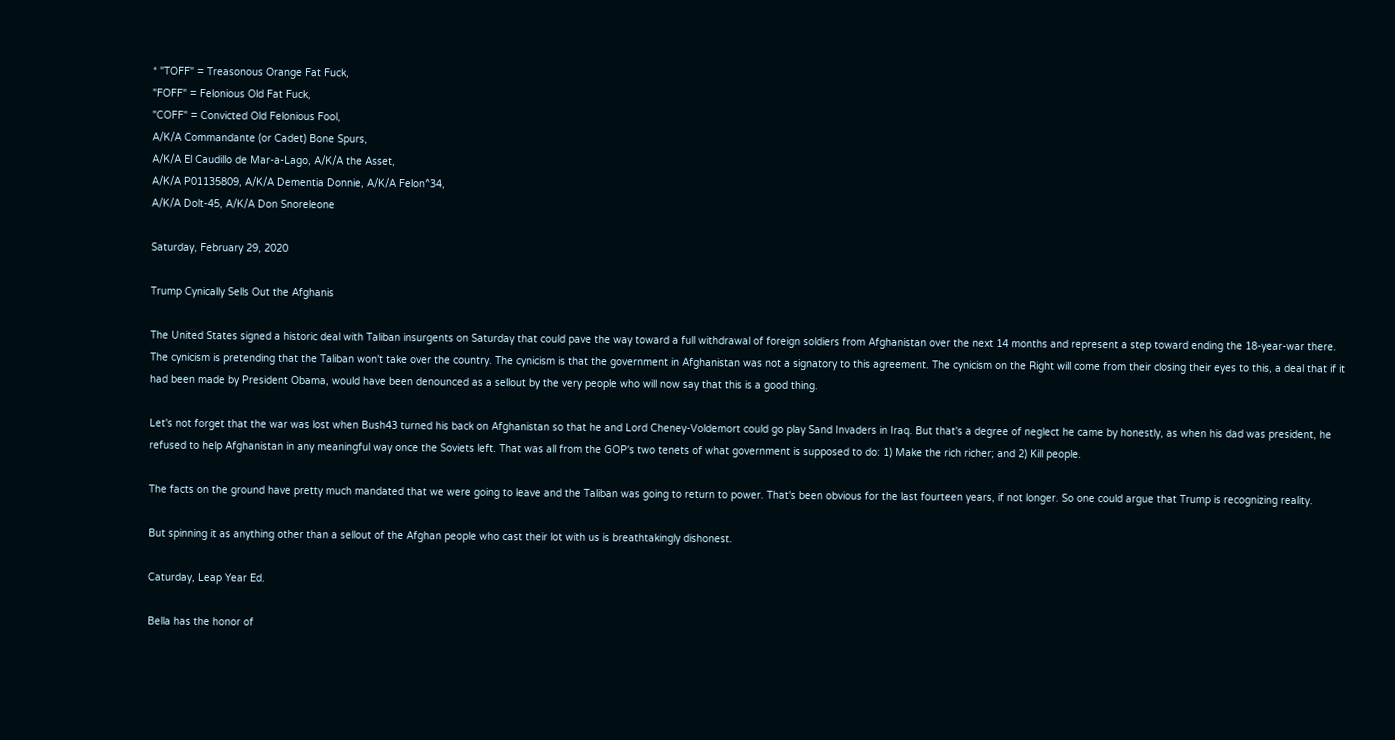* "TOFF" = Treasonous Orange Fat Fuck,
"FOFF" = Felonious Old Fat Fuck,
"COFF" = Convicted Old Felonious Fool,
A/K/A Commandante (or Cadet) Bone Spurs,
A/K/A El Caudillo de Mar-a-Lago, A/K/A the Asset,
A/K/A P01135809, A/K/A Dementia Donnie, A/K/A Felon^34,
A/K/A Dolt-45, A/K/A Don Snoreleone

Saturday, February 29, 2020

Trump Cynically Sells Out the Afghanis

The United States signed a historic deal with Taliban insurgents on Saturday that could pave the way toward a full withdrawal of foreign soldiers from Afghanistan over the next 14 months and represent a step toward ending the 18-year-war there.
The cynicism is pretending that the Taliban won't take over the country. The cynicism is that the government in Afghanistan was not a signatory to this agreement. The cynicism on the Right will come from their closing their eyes to this, a deal that if it had been made by President Obama, would have been denounced as a sellout by the very people who will now say that this is a good thing.

Let's not forget that the war was lost when Bush43 turned his back on Afghanistan so that he and Lord Cheney-Voldemort could go play Sand Invaders in Iraq. But that's a degree of neglect he came by honestly, as when his dad was president, he refused to help Afghanistan in any meaningful way once the Soviets left. That was all from the GOP's two tenets of what government is supposed to do: 1) Make the rich richer; and 2) Kill people.

The facts on the ground have pretty much mandated that we were going to leave and the Taliban was going to return to power. That's been obvious for the last fourteen years, if not longer. So one could argue that Trump is recognizing reality.

But spinning it as anything other than a sellout of the Afghan people who cast their lot with us is breathtakingly dishonest.

Caturday, Leap Year Ed.

Bella has the honor of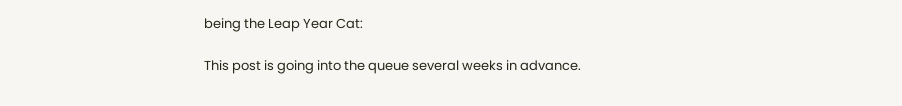being the Leap Year Cat:

This post is going into the queue several weeks in advance.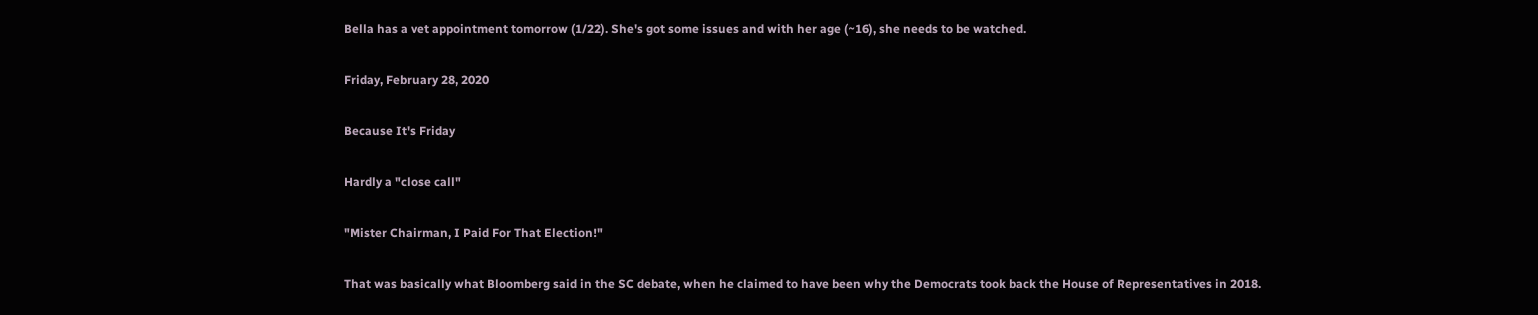Bella has a vet appointment tomorrow (1/22). She's got some issues and with her age (~16), she needs to be watched.

Friday, February 28, 2020

Because It's Friday

Hardly a "close call"

"Mister Chairman, I Paid For That Election!"

That was basically what Bloomberg said in the SC debate, when he claimed to have been why the Democrats took back the House of Representatives in 2018.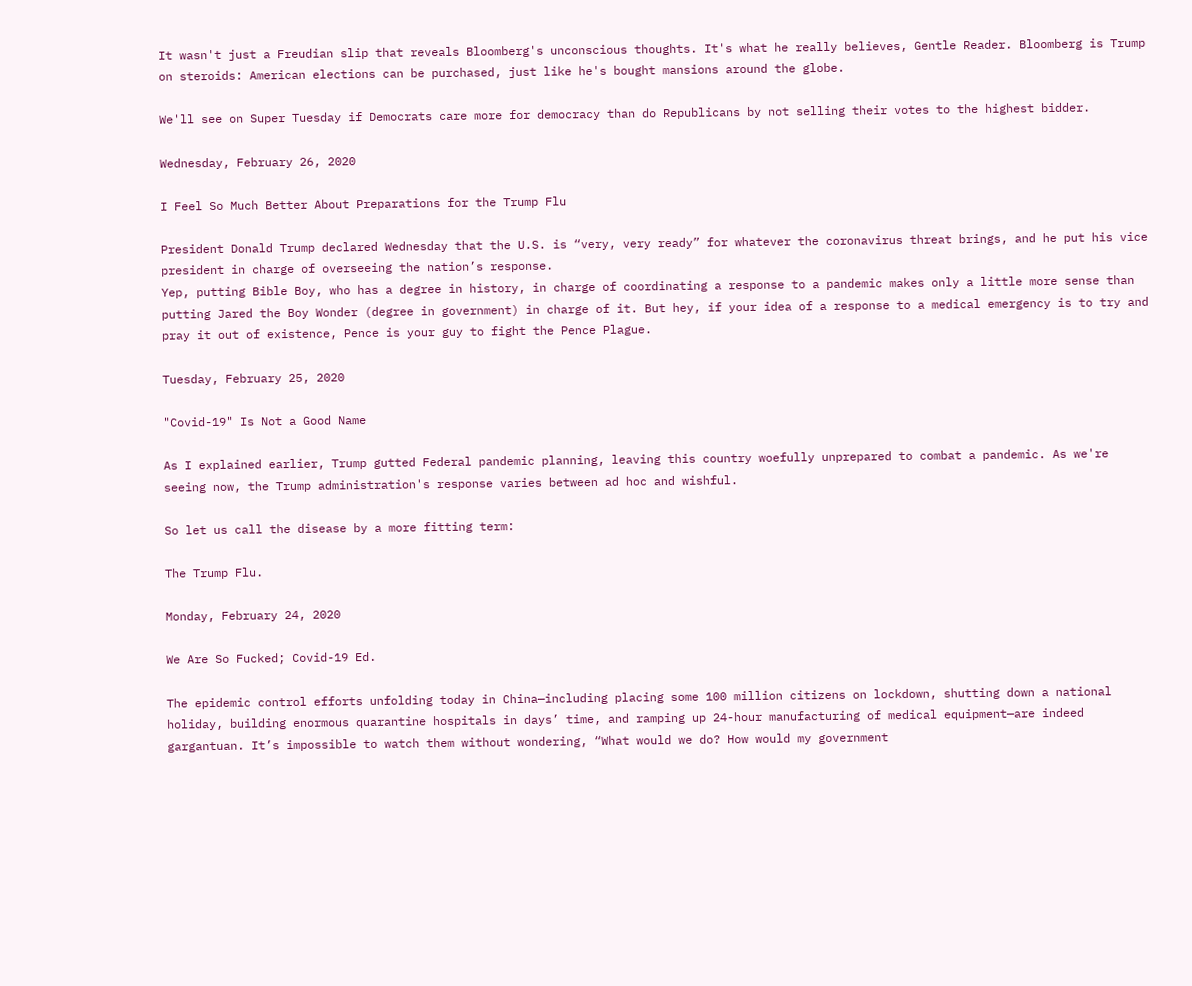It wasn't just a Freudian slip that reveals Bloomberg's unconscious thoughts. It's what he really believes, Gentle Reader. Bloomberg is Trump on steroids: American elections can be purchased, just like he's bought mansions around the globe.

We'll see on Super Tuesday if Democrats care more for democracy than do Republicans by not selling their votes to the highest bidder.

Wednesday, February 26, 2020

I Feel So Much Better About Preparations for the Trump Flu

President Donald Trump declared Wednesday that the U.S. is “very, very ready” for whatever the coronavirus threat brings, and he put his vice president in charge of overseeing the nation’s response.
Yep, putting Bible Boy, who has a degree in history, in charge of coordinating a response to a pandemic makes only a little more sense than putting Jared the Boy Wonder (degree in government) in charge of it. But hey, if your idea of a response to a medical emergency is to try and pray it out of existence, Pence is your guy to fight the Pence Plague.

Tuesday, February 25, 2020

"Covid-19" Is Not a Good Name

As I explained earlier, Trump gutted Federal pandemic planning, leaving this country woefully unprepared to combat a pandemic. As we're seeing now, the Trump administration's response varies between ad hoc and wishful.

So let us call the disease by a more fitting term:

The Trump Flu.

Monday, February 24, 2020

We Are So Fucked; Covid-19 Ed.

The epidemic control efforts unfolding today in China—including placing some 100 million citizens on lockdown, shutting down a national holiday, building enormous quarantine hospitals in days’ time, and ramping up 24-hour manufacturing of medical equipment—are indeed gargantuan. It’s impossible to watch them without wondering, “What would we do? How would my government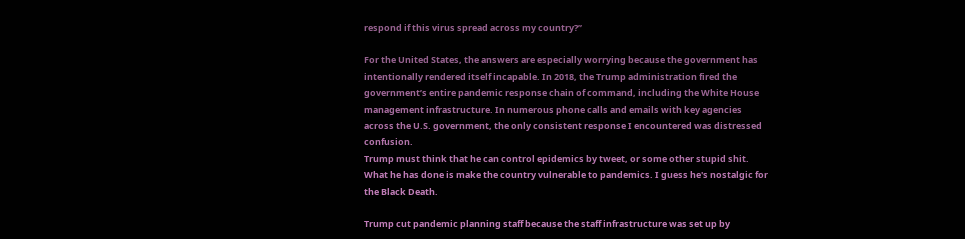respond if this virus spread across my country?”

For the United States, the answers are especially worrying because the government has intentionally rendered itself incapable. In 2018, the Trump administration fired the government’s entire pandemic response chain of command, including the White House management infrastructure. In numerous phone calls and emails with key agencies across the U.S. government, the only consistent response I encountered was distressed confusion.
Trump must think that he can control epidemics by tweet, or some other stupid shit. What he has done is make the country vulnerable to pandemics. I guess he's nostalgic for the Black Death.

Trump cut pandemic planning staff because the staff infrastructure was set up by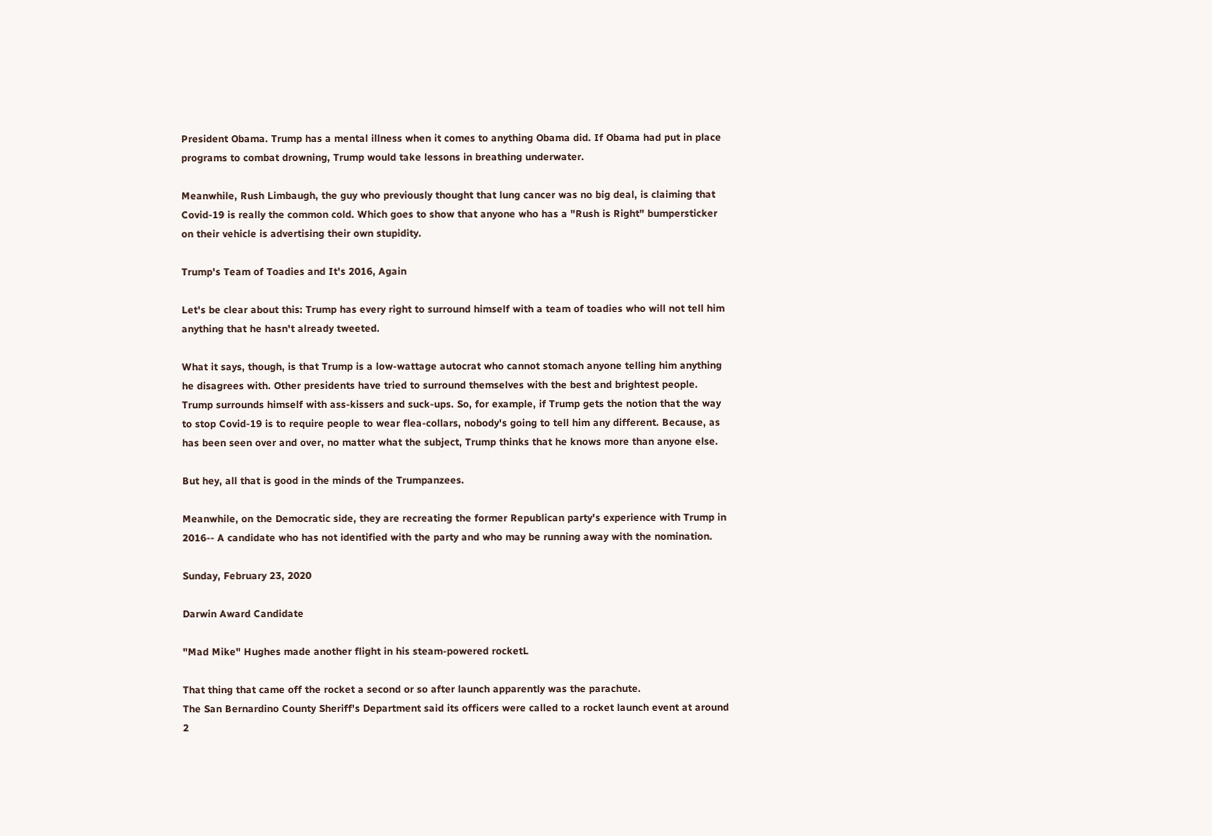President Obama. Trump has a mental illness when it comes to anything Obama did. If Obama had put in place programs to combat drowning, Trump would take lessons in breathing underwater.

Meanwhile, Rush Limbaugh, the guy who previously thought that lung cancer was no big deal, is claiming that Covid-19 is really the common cold. Which goes to show that anyone who has a "Rush is Right" bumpersticker on their vehicle is advertising their own stupidity.

Trump's Team of Toadies and It's 2016, Again

Let's be clear about this: Trump has every right to surround himself with a team of toadies who will not tell him anything that he hasn't already tweeted.

What it says, though, is that Trump is a low-wattage autocrat who cannot stomach anyone telling him anything he disagrees with. Other presidents have tried to surround themselves with the best and brightest people. Trump surrounds himself with ass-kissers and suck-ups. So, for example, if Trump gets the notion that the way to stop Covid-19 is to require people to wear flea-collars, nobody's going to tell him any different. Because, as has been seen over and over, no matter what the subject, Trump thinks that he knows more than anyone else.

But hey, all that is good in the minds of the Trumpanzees.

Meanwhile, on the Democratic side, they are recreating the former Republican party's experience with Trump in 2016-- A candidate who has not identified with the party and who may be running away with the nomination.

Sunday, February 23, 2020

Darwin Award Candidate

"Mad Mike" Hughes made another flight in his steam-powered rocketL

That thing that came off the rocket a second or so after launch apparently was the parachute.
The San Bernardino County Sheriff's Department said its officers were called to a rocket launch event at around 2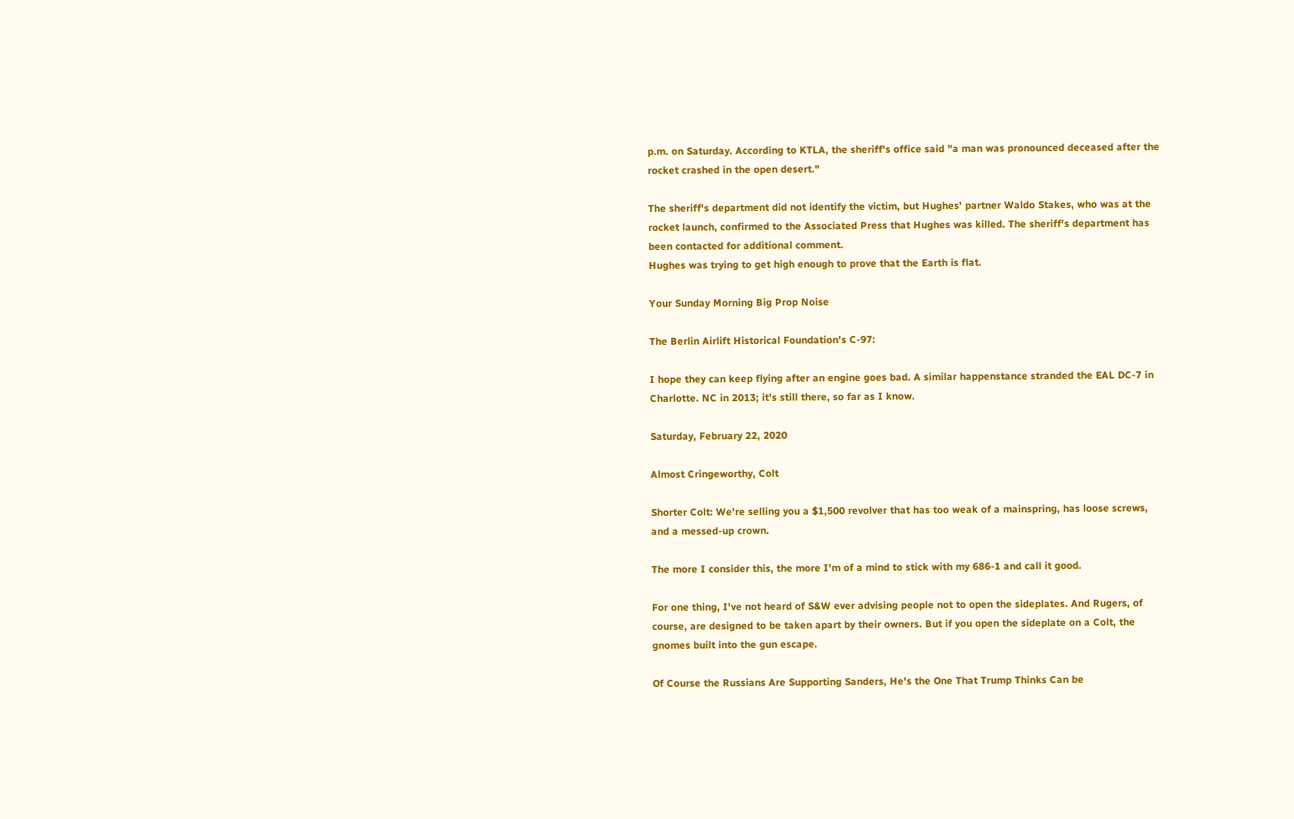p.m. on Saturday. According to KTLA, the sheriff's office said "a man was pronounced deceased after the rocket crashed in the open desert."

The sheriff's department did not identify the victim, but Hughes' partner Waldo Stakes, who was at the rocket launch, confirmed to the Associated Press that Hughes was killed. The sheriff's department has been contacted for additional comment.
Hughes was trying to get high enough to prove that the Earth is flat.

Your Sunday Morning Big Prop Noise

The Berlin Airlift Historical Foundation's C-97:

I hope they can keep flying after an engine goes bad. A similar happenstance stranded the EAL DC-7 in Charlotte. NC in 2013; it's still there, so far as I know.

Saturday, February 22, 2020

Almost Cringeworthy, Colt

Shorter Colt: We're selling you a $1,500 revolver that has too weak of a mainspring, has loose screws, and a messed-up crown.

The more I consider this, the more I'm of a mind to stick with my 686-1 and call it good.

For one thing, I've not heard of S&W ever advising people not to open the sideplates. And Rugers, of course, are designed to be taken apart by their owners. But if you open the sideplate on a Colt, the gnomes built into the gun escape.

Of Course the Russians Are Supporting Sanders, He's the One That Trump Thinks Can be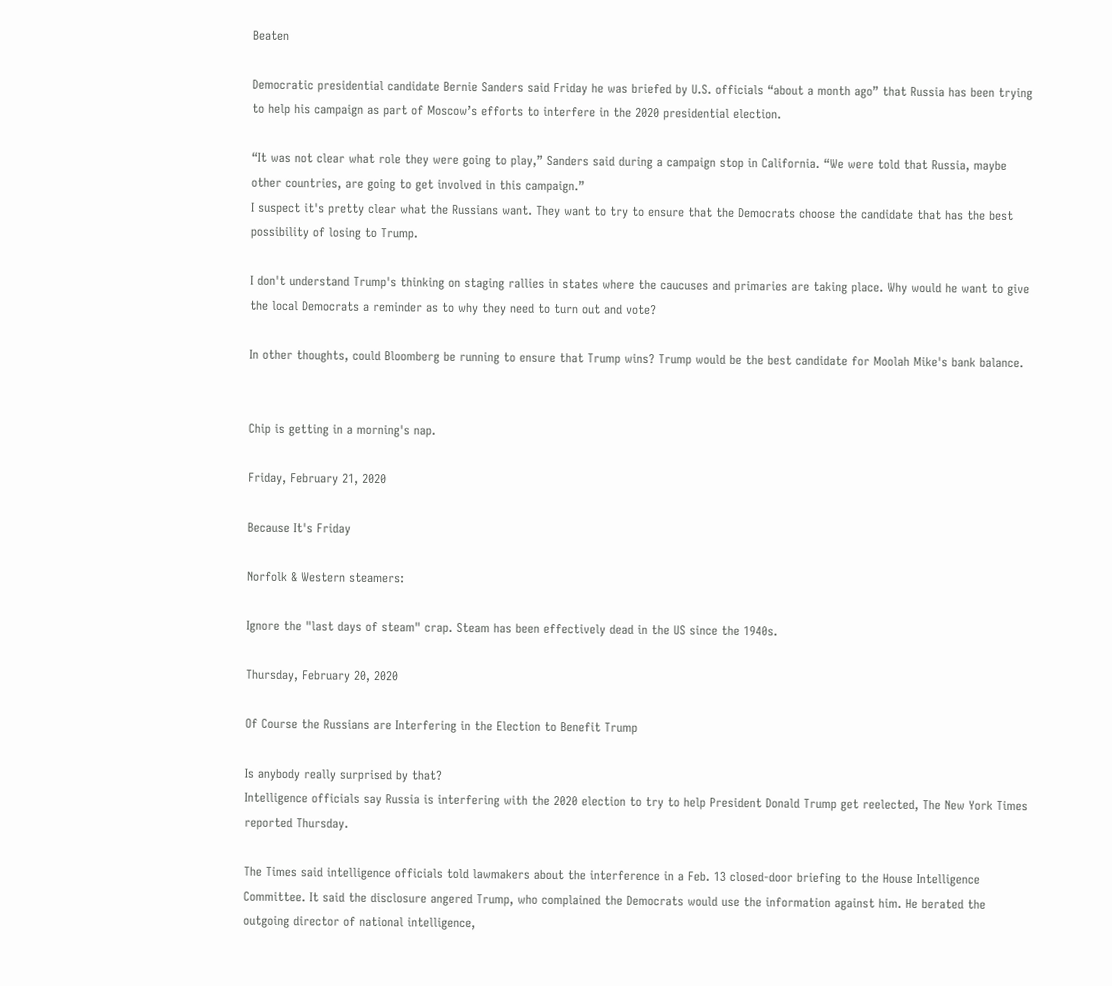Beaten

Democratic presidential candidate Bernie Sanders said Friday he was briefed by U.S. officials “about a month ago” that Russia has been trying to help his campaign as part of Moscow’s efforts to interfere in the 2020 presidential election.

“It was not clear what role they were going to play,” Sanders said during a campaign stop in California. “We were told that Russia, maybe other countries, are going to get involved in this campaign.”
I suspect it's pretty clear what the Russians want. They want to try to ensure that the Democrats choose the candidate that has the best possibility of losing to Trump.

I don't understand Trump's thinking on staging rallies in states where the caucuses and primaries are taking place. Why would he want to give the local Democrats a reminder as to why they need to turn out and vote?

In other thoughts, could Bloomberg be running to ensure that Trump wins? Trump would be the best candidate for Moolah Mike's bank balance.


Chip is getting in a morning's nap.

Friday, February 21, 2020

Because It's Friday

Norfolk & Western steamers:

Ignore the "last days of steam" crap. Steam has been effectively dead in the US since the 1940s.

Thursday, February 20, 2020

Of Course the Russians are Interfering in the Election to Benefit Trump

Is anybody really surprised by that?
Intelligence officials say Russia is interfering with the 2020 election to try to help President Donald Trump get reelected, The New York Times reported Thursday.

The Times said intelligence officials told lawmakers about the interference in a Feb. 13 closed-door briefing to the House Intelligence Committee. It said the disclosure angered Trump, who complained the Democrats would use the information against him. He berated the outgoing director of national intelligence,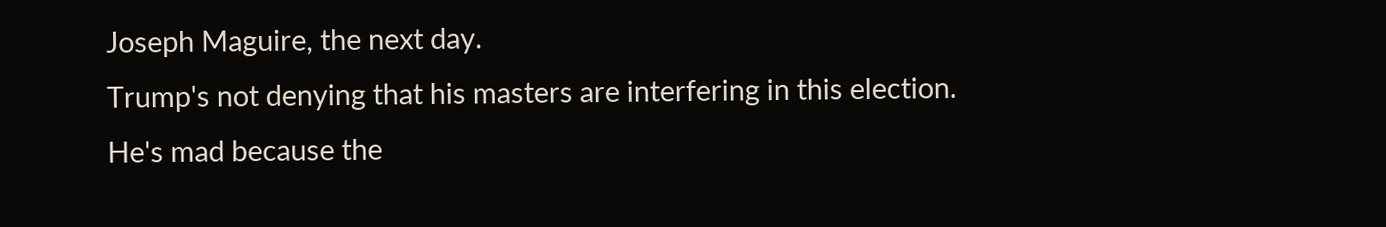Joseph Maguire, the next day.
Trump's not denying that his masters are interfering in this election. He's mad because the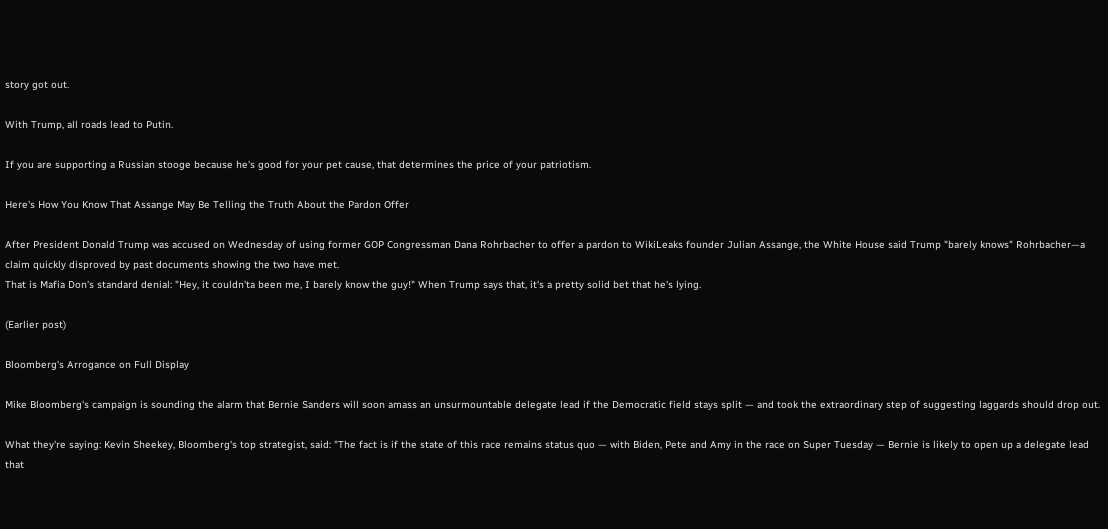story got out.

With Trump, all roads lead to Putin.

If you are supporting a Russian stooge because he's good for your pet cause, that determines the price of your patriotism.

Here's How You Know That Assange May Be Telling the Truth About the Pardon Offer

After President Donald Trump was accused on Wednesday of using former GOP Congressman Dana Rohrbacher to offer a pardon to WikiLeaks founder Julian Assange, the White House said Trump "barely knows" Rohrbacher—a claim quickly disproved by past documents showing the two have met.
That is Mafia Don's standard denial: "Hey, it couldn'ta been me, I barely know the guy!" When Trump says that, it's a pretty solid bet that he's lying.

(Earlier post)

Bloomberg's Arrogance on Full Display

Mike Bloomberg's campaign is sounding the alarm that Bernie Sanders will soon amass an unsurmountable delegate lead if the Democratic field stays split — and took the extraordinary step of suggesting laggards should drop out.

What they're saying: Kevin Sheekey, Bloomberg's top strategist, said: "The fact is if the state of this race remains status quo — with Biden, Pete and Amy in the race on Super Tuesday — Bernie is likely to open up a delegate lead that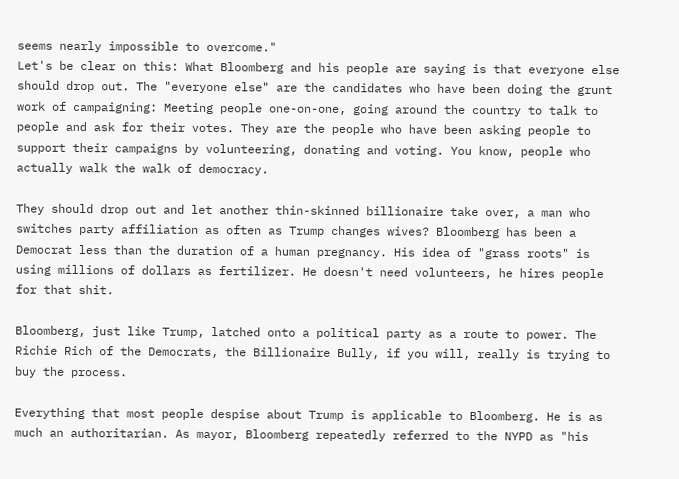seems nearly impossible to overcome."
Let's be clear on this: What Bloomberg and his people are saying is that everyone else should drop out. The "everyone else" are the candidates who have been doing the grunt work of campaigning: Meeting people one-on-one, going around the country to talk to people and ask for their votes. They are the people who have been asking people to support their campaigns by volunteering, donating and voting. You know, people who actually walk the walk of democracy.

They should drop out and let another thin-skinned billionaire take over, a man who switches party affiliation as often as Trump changes wives? Bloomberg has been a Democrat less than the duration of a human pregnancy. His idea of "grass roots" is using millions of dollars as fertilizer. He doesn't need volunteers, he hires people for that shit.

Bloomberg, just like Trump, latched onto a political party as a route to power. The Richie Rich of the Democrats, the Billionaire Bully, if you will, really is trying to buy the process.

Everything that most people despise about Trump is applicable to Bloomberg. He is as much an authoritarian. As mayor, Bloomberg repeatedly referred to the NYPD as "his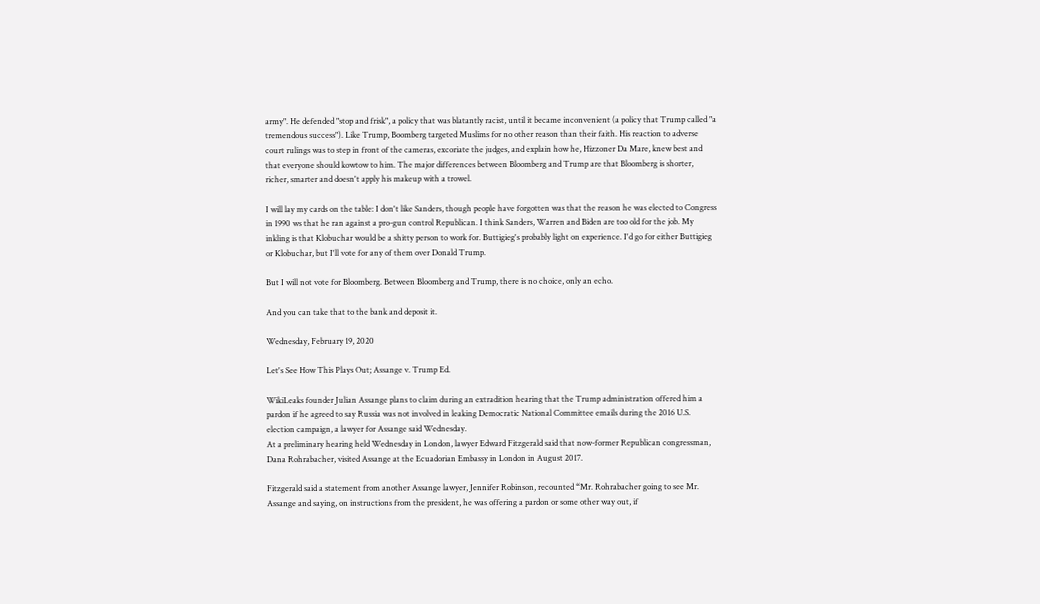army". He defended "stop and frisk", a policy that was blatantly racist, until it became inconvenient (a policy that Trump called "a tremendous success"). Like Trump, Boomberg targeted Muslims for no other reason than their faith. His reaction to adverse court rulings was to step in front of the cameras, excoriate the judges, and explain how he, Hizzoner Da Mare, knew best and that everyone should kowtow to him. The major differences between Bloomberg and Trump are that Bloomberg is shorter, richer, smarter and doesn't apply his makeup with a trowel.

I will lay my cards on the table: I don't like Sanders, though people have forgotten was that the reason he was elected to Congress in 1990 ws that he ran against a pro-gun control Republican. I think Sanders, Warren and Biden are too old for the job. My inkling is that Klobuchar would be a shitty person to work for. Buttigieg's probably light on experience. I'd go for either Buttigieg or Klobuchar, but I'll vote for any of them over Donald Trump.

But I will not vote for Bloomberg. Between Bloomberg and Trump, there is no choice, only an echo.

And you can take that to the bank and deposit it.

Wednesday, February 19, 2020

Let's See How This Plays Out; Assange v. Trump Ed.

WikiLeaks founder Julian Assange plans to claim during an extradition hearing that the Trump administration offered him a pardon if he agreed to say Russia was not involved in leaking Democratic National Committee emails during the 2016 U.S. election campaign, a lawyer for Assange said Wednesday.
At a preliminary hearing held Wednesday in London, lawyer Edward Fitzgerald said that now-former Republican congressman, Dana Rohrabacher, visited Assange at the Ecuadorian Embassy in London in August 2017.

Fitzgerald said a statement from another Assange lawyer, Jennifer Robinson, recounted “Mr. Rohrabacher going to see Mr. Assange and saying, on instructions from the president, he was offering a pardon or some other way out, if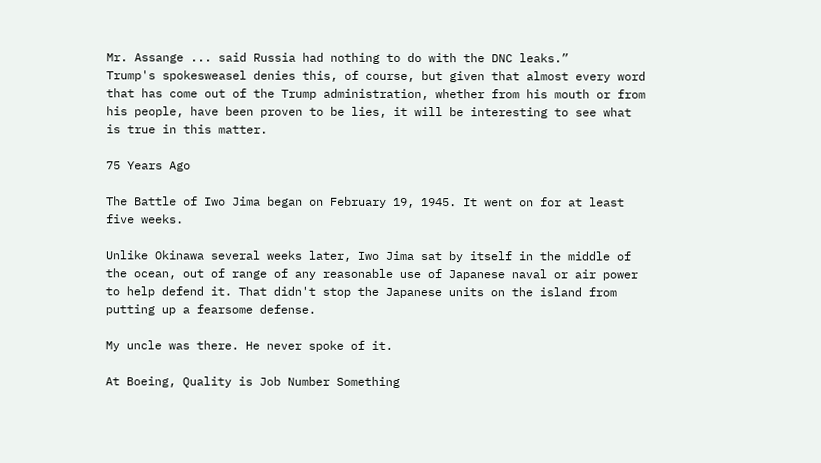Mr. Assange ... said Russia had nothing to do with the DNC leaks.”
Trump's spokesweasel denies this, of course, but given that almost every word that has come out of the Trump administration, whether from his mouth or from his people, have been proven to be lies, it will be interesting to see what is true in this matter.

75 Years Ago

The Battle of Iwo Jima began on February 19, 1945. It went on for at least five weeks.

Unlike Okinawa several weeks later, Iwo Jima sat by itself in the middle of the ocean, out of range of any reasonable use of Japanese naval or air power to help defend it. That didn't stop the Japanese units on the island from putting up a fearsome defense.

My uncle was there. He never spoke of it.

At Boeing, Quality is Job Number Something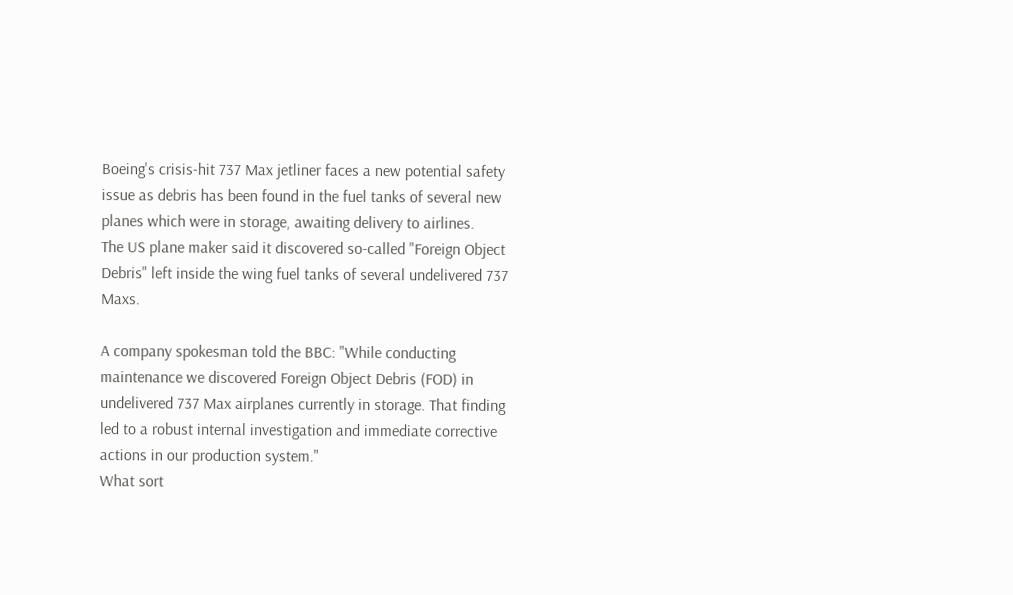Boeing's crisis-hit 737 Max jetliner faces a new potential safety issue as debris has been found in the fuel tanks of several new planes which were in storage, awaiting delivery to airlines.
The US plane maker said it discovered so-called "Foreign Object Debris" left inside the wing fuel tanks of several undelivered 737 Maxs.

A company spokesman told the BBC: "While conducting maintenance we discovered Foreign Object Debris (FOD) in undelivered 737 Max airplanes currently in storage. That finding led to a robust internal investigation and immediate corrective actions in our production system."
What sort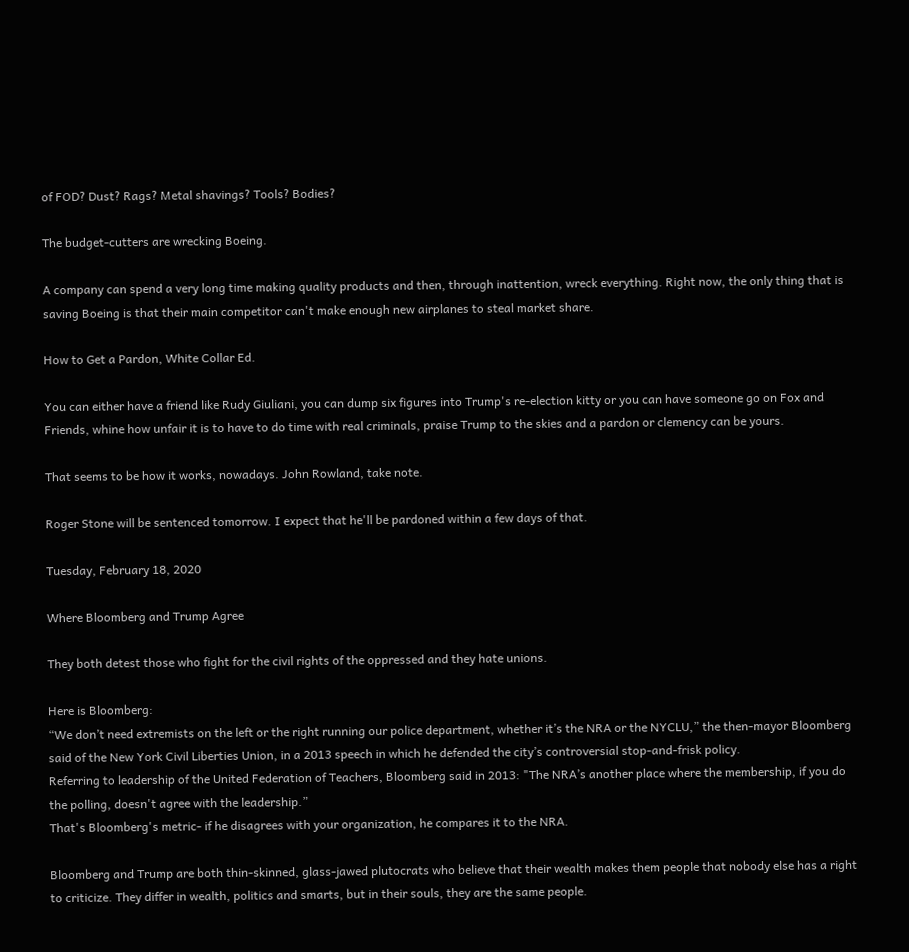of FOD? Dust? Rags? Metal shavings? Tools? Bodies?

The budget-cutters are wrecking Boeing.

A company can spend a very long time making quality products and then, through inattention, wreck everything. Right now, the only thing that is saving Boeing is that their main competitor can't make enough new airplanes to steal market share.

How to Get a Pardon, White Collar Ed.

You can either have a friend like Rudy Giuliani, you can dump six figures into Trump's re-election kitty or you can have someone go on Fox and Friends, whine how unfair it is to have to do time with real criminals, praise Trump to the skies and a pardon or clemency can be yours.

That seems to be how it works, nowadays. John Rowland, take note.

Roger Stone will be sentenced tomorrow. I expect that he'll be pardoned within a few days of that.

Tuesday, February 18, 2020

Where Bloomberg and Trump Agree

They both detest those who fight for the civil rights of the oppressed and they hate unions.

Here is Bloomberg:
“We don’t need extremists on the left or the right running our police department, whether it’s the NRA or the NYCLU,” the then-mayor Bloomberg said of the New York Civil Liberties Union, in a 2013 speech in which he defended the city’s controversial stop-and-frisk policy.
Referring to leadership of the United Federation of Teachers, Bloomberg said in 2013: "The NRA’s another place where the membership, if you do the polling, doesn't agree with the leadership.”
That's Bloomberg's metric- if he disagrees with your organization, he compares it to the NRA.

Bloomberg and Trump are both thin-skinned, glass-jawed plutocrats who believe that their wealth makes them people that nobody else has a right to criticize. They differ in wealth, politics and smarts, but in their souls, they are the same people.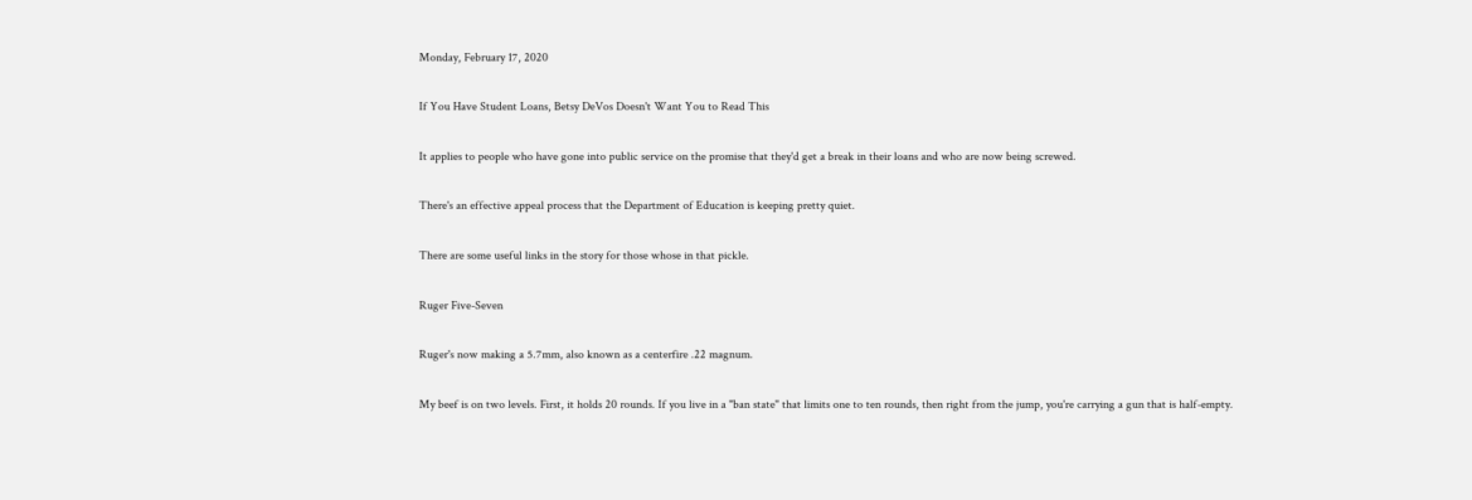Monday, February 17, 2020

If You Have Student Loans, Betsy DeVos Doesn't Want You to Read This

It applies to people who have gone into public service on the promise that they'd get a break in their loans and who are now being screwed.

There's an effective appeal process that the Department of Education is keeping pretty quiet.

There are some useful links in the story for those whose in that pickle.

Ruger Five-Seven

Ruger's now making a 5.7mm, also known as a centerfire .22 magnum.

My beef is on two levels. First, it holds 20 rounds. If you live in a "ban state" that limits one to ten rounds, then right from the jump, you're carrying a gun that is half-empty.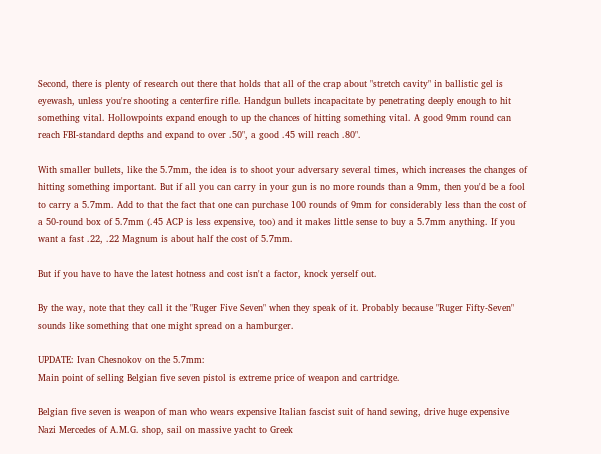Second, there is plenty of research out there that holds that all of the crap about "stretch cavity" in ballistic gel is eyewash, unless you're shooting a centerfire rifle. Handgun bullets incapacitate by penetrating deeply enough to hit something vital. Hollowpoints expand enough to up the chances of hitting something vital. A good 9mm round can reach FBI-standard depths and expand to over .50", a good .45 will reach .80".

With smaller bullets, like the 5.7mm, the idea is to shoot your adversary several times, which increases the changes of hitting something important. But if all you can carry in your gun is no more rounds than a 9mm, then you'd be a fool to carry a 5.7mm. Add to that the fact that one can purchase 100 rounds of 9mm for considerably less than the cost of a 50-round box of 5.7mm (.45 ACP is less expensive, too) and it makes little sense to buy a 5.7mm anything. If you want a fast .22, .22 Magnum is about half the cost of 5.7mm.

But if you have to have the latest hotness and cost isn't a factor, knock yerself out.

By the way, note that they call it the "Ruger Five Seven" when they speak of it. Probably because "Ruger Fifty-Seven" sounds like something that one might spread on a hamburger.

UPDATE: Ivan Chesnokov on the 5.7mm:
Main point of selling Belgian five seven pistol is extreme price of weapon and cartridge.

Belgian five seven is weapon of man who wears expensive Italian fascist suit of hand sewing, drive huge expensive Nazi Mercedes of A.M.G. shop, sail on massive yacht to Greek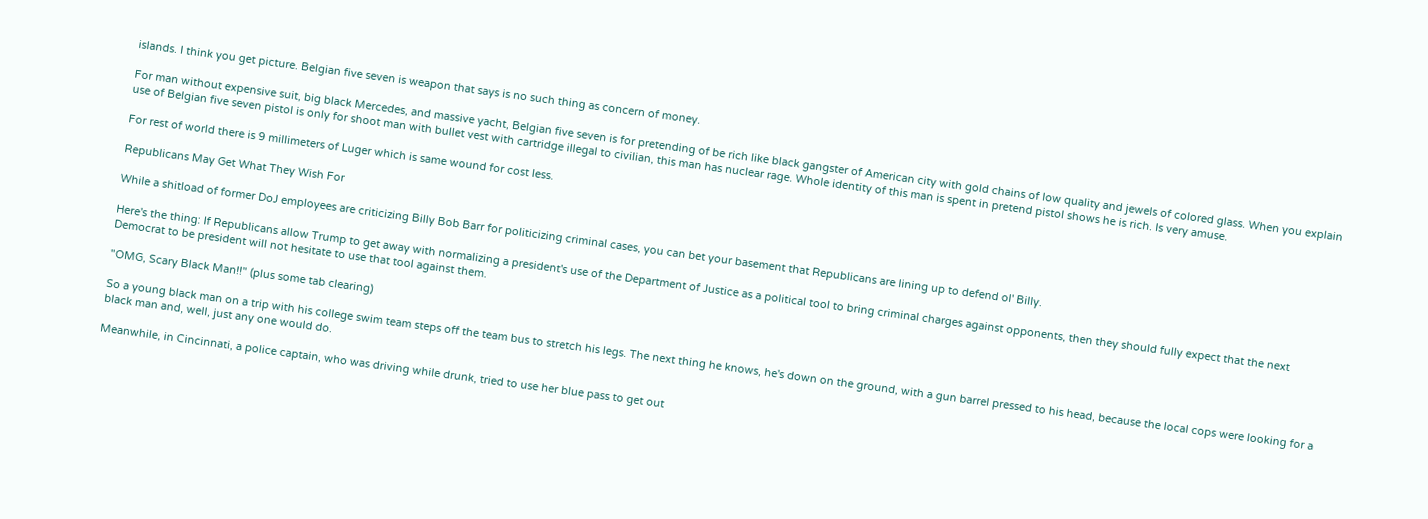islands. I think you get picture. Belgian five seven is weapon that says is no such thing as concern of money.

For man without expensive suit, big black Mercedes, and massive yacht, Belgian five seven is for pretending of be rich like black gangster of American city with gold chains of low quality and jewels of colored glass. When you explain use of Belgian five seven pistol is only for shoot man with bullet vest with cartridge illegal to civilian, this man has nuclear rage. Whole identity of this man is spent in pretend pistol shows he is rich. Is very amuse.

For rest of world there is 9 millimeters of Luger which is same wound for cost less.

Republicans May Get What They Wish For

While a shitload of former DoJ employees are criticizing Billy Bob Barr for politicizing criminal cases, you can bet your basement that Republicans are lining up to defend ol' Billy.

Here's the thing: If Republicans allow Trump to get away with normalizing a president's use of the Department of Justice as a political tool to bring criminal charges against opponents, then they should fully expect that the next Democrat to be president will not hesitate to use that tool against them.

"OMG, Scary Black Man!!" (plus some tab clearing)

So a young black man on a trip with his college swim team steps off the team bus to stretch his legs. The next thing he knows, he's down on the ground, with a gun barrel pressed to his head, because the local cops were looking for a black man and, well, just any one would do.

Meanwhile, in Cincinnati, a police captain, who was driving while drunk, tried to use her blue pass to get out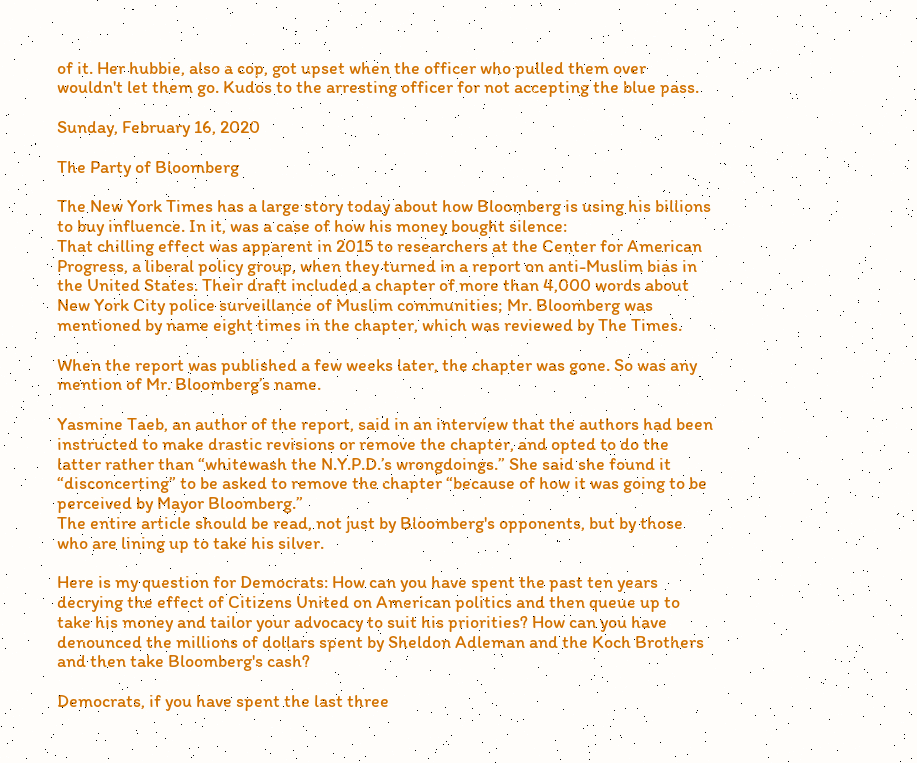of it. Her hubbie, also a cop, got upset when the officer who pulled them over wouldn't let them go. Kudos to the arresting officer for not accepting the blue pass.

Sunday, February 16, 2020

The Party of Bloomberg

The New York Times has a large story today about how Bloomberg is using his billions to buy influence. In it, was a case of how his money bought silence:
That chilling effect was apparent in 2015 to researchers at the Center for American Progress, a liberal policy group, when they turned in a report on anti-Muslim bias in the United States. Their draft included a chapter of more than 4,000 words about New York City police surveillance of Muslim communities; Mr. Bloomberg was mentioned by name eight times in the chapter, which was reviewed by The Times.

When the report was published a few weeks later, the chapter was gone. So was any mention of Mr. Bloomberg’s name.

Yasmine Taeb, an author of the report, said in an interview that the authors had been instructed to make drastic revisions or remove the chapter, and opted to do the latter rather than “whitewash the N.Y.P.D.’s wrongdoings.” She said she found it “disconcerting” to be asked to remove the chapter “because of how it was going to be perceived by Mayor Bloomberg.”
The entire article should be read, not just by Bloomberg's opponents, but by those who are lining up to take his silver.

Here is my question for Democrats: How can you have spent the past ten years decrying the effect of Citizens United on American politics and then queue up to take his money and tailor your advocacy to suit his priorities? How can you have denounced the millions of dollars spent by Sheldon Adleman and the Koch Brothers and then take Bloomberg's cash?

Democrats, if you have spent the last three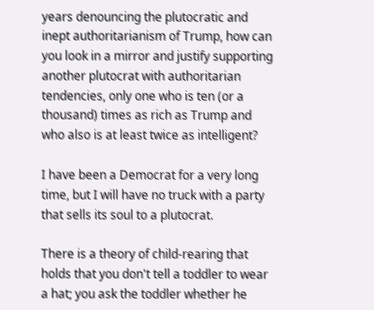years denouncing the plutocratic and inept authoritarianism of Trump, how can you look in a mirror and justify supporting another plutocrat with authoritarian tendencies, only one who is ten (or a thousand) times as rich as Trump and who also is at least twice as intelligent?

I have been a Democrat for a very long time, but I will have no truck with a party that sells its soul to a plutocrat.

There is a theory of child-rearing that holds that you don't tell a toddler to wear a hat; you ask the toddler whether he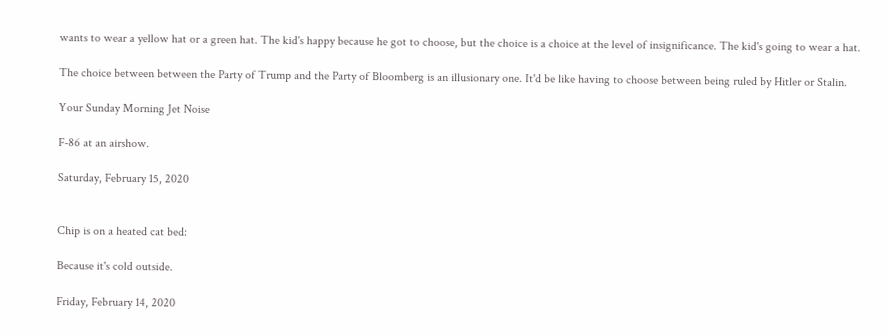wants to wear a yellow hat or a green hat. The kid's happy because he got to choose, but the choice is a choice at the level of insignificance. The kid's going to wear a hat.

The choice between between the Party of Trump and the Party of Bloomberg is an illusionary one. It'd be like having to choose between being ruled by Hitler or Stalin.

Your Sunday Morning Jet Noise

F-86 at an airshow.

Saturday, February 15, 2020


Chip is on a heated cat bed:

Because it's cold outside.

Friday, February 14, 2020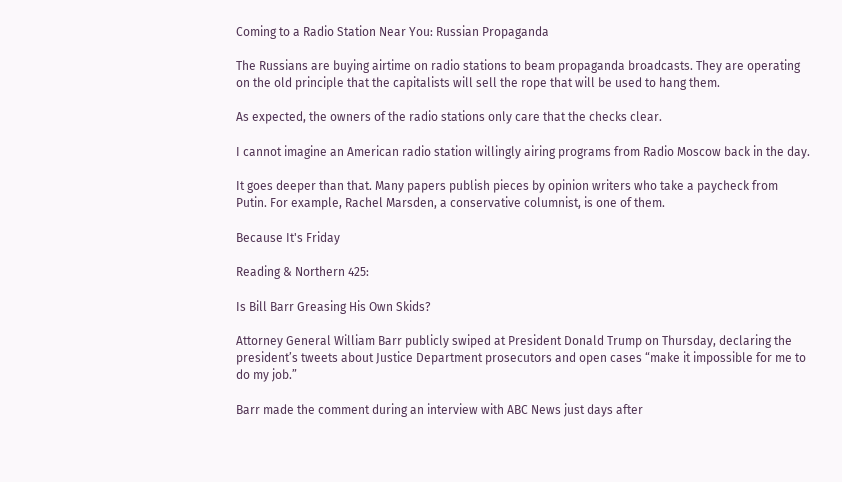Coming to a Radio Station Near You: Russian Propaganda

The Russians are buying airtime on radio stations to beam propaganda broadcasts. They are operating on the old principle that the capitalists will sell the rope that will be used to hang them.

As expected, the owners of the radio stations only care that the checks clear.

I cannot imagine an American radio station willingly airing programs from Radio Moscow back in the day.

It goes deeper than that. Many papers publish pieces by opinion writers who take a paycheck from Putin. For example, Rachel Marsden, a conservative columnist, is one of them.

Because It's Friday

Reading & Northern 425:

Is Bill Barr Greasing His Own Skids?

Attorney General William Barr publicly swiped at President Donald Trump on Thursday, declaring the president’s tweets about Justice Department prosecutors and open cases “make it impossible for me to do my job.”

Barr made the comment during an interview with ABC News just days after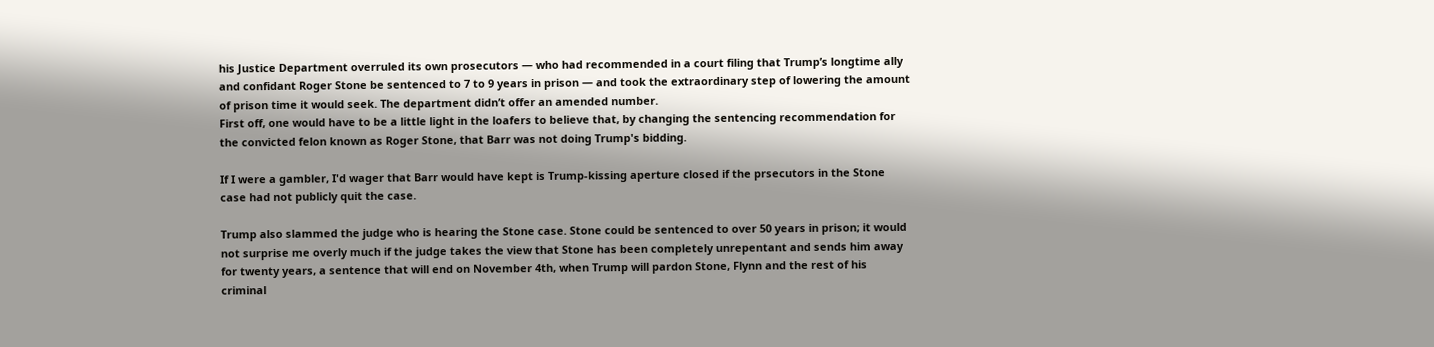his Justice Department overruled its own prosecutors — who had recommended in a court filing that Trump’s longtime ally and confidant Roger Stone be sentenced to 7 to 9 years in prison — and took the extraordinary step of lowering the amount of prison time it would seek. The department didn’t offer an amended number.
First off, one would have to be a little light in the loafers to believe that, by changing the sentencing recommendation for the convicted felon known as Roger Stone, that Barr was not doing Trump's bidding.

If I were a gambler, I'd wager that Barr would have kept is Trump-kissing aperture closed if the prsecutors in the Stone case had not publicly quit the case.

Trump also slammed the judge who is hearing the Stone case. Stone could be sentenced to over 50 years in prison; it would not surprise me overly much if the judge takes the view that Stone has been completely unrepentant and sends him away for twenty years, a sentence that will end on November 4th, when Trump will pardon Stone, Flynn and the rest of his criminal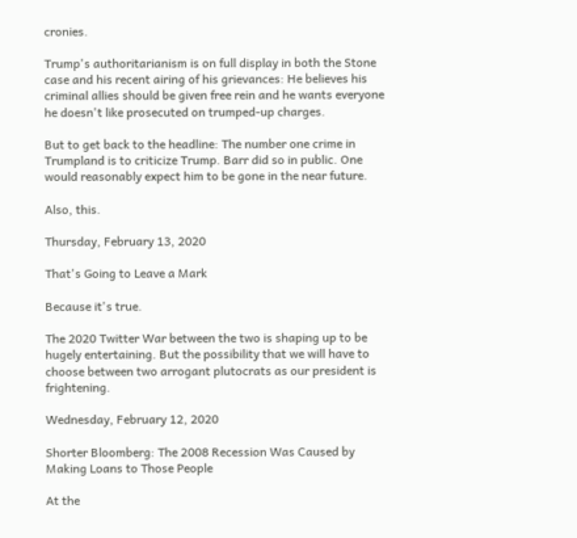cronies.

Trump's authoritarianism is on full display in both the Stone case and his recent airing of his grievances: He believes his criminal allies should be given free rein and he wants everyone he doesn't like prosecuted on trumped-up charges.

But to get back to the headline: The number one crime in Trumpland is to criticize Trump. Barr did so in public. One would reasonably expect him to be gone in the near future.

Also, this.

Thursday, February 13, 2020

That's Going to Leave a Mark

Because it's true.

The 2020 Twitter War between the two is shaping up to be hugely entertaining. But the possibility that we will have to choose between two arrogant plutocrats as our president is frightening.

Wednesday, February 12, 2020

Shorter Bloomberg: The 2008 Recession Was Caused by Making Loans to Those People

At the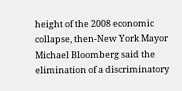height of the 2008 economic collapse, then-New York Mayor Michael Bloomberg said the elimination of a discriminatory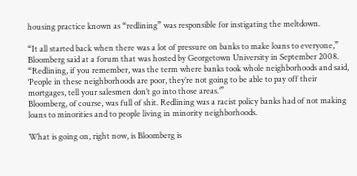housing practice known as “redlining” was responsible for instigating the meltdown.

“It all started back when there was a lot of pressure on banks to make loans to everyone,” Bloomberg said at a forum that was hosted by Georgetown University in September 2008. “Redlining, if you remember, was the term where banks took whole neighborhoods and said, ‘People in these neighborhoods are poor, they’re not going to be able to pay off their mortgages, tell your salesmen don’t go into those areas.’”
Bloomberg, of course, was full of shit. Redlining was a racist policy banks had of not making loans to minorities and to people living in minority neighborhoods.

What is going on, right now, is Bloomberg is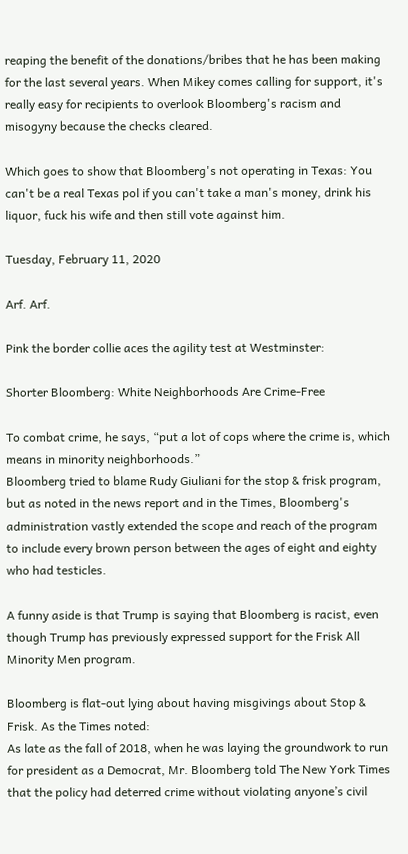reaping the benefit of the donations/bribes that he has been making for the last several years. When Mikey comes calling for support, it's really easy for recipients to overlook Bloomberg's racism and misogyny because the checks cleared.

Which goes to show that Bloomberg's not operating in Texas: You can't be a real Texas pol if you can't take a man's money, drink his liquor, fuck his wife and then still vote against him.

Tuesday, February 11, 2020

Arf. Arf.

Pink the border collie aces the agility test at Westminster:

Shorter Bloomberg: White Neighborhoods Are Crime-Free

To combat crime, he says, “put a lot of cops where the crime is, which means in minority neighborhoods.”
Bloomberg tried to blame Rudy Giuliani for the stop & frisk program, but as noted in the news report and in the Times, Bloomberg's administration vastly extended the scope and reach of the program to include every brown person between the ages of eight and eighty who had testicles.

A funny aside is that Trump is saying that Bloomberg is racist, even though Trump has previously expressed support for the Frisk All Minority Men program.

Bloomberg is flat-out lying about having misgivings about Stop & Frisk. As the Times noted:
As late as the fall of 2018, when he was laying the groundwork to run for president as a Democrat, Mr. Bloomberg told The New York Times that the policy had deterred crime without violating anyone’s civil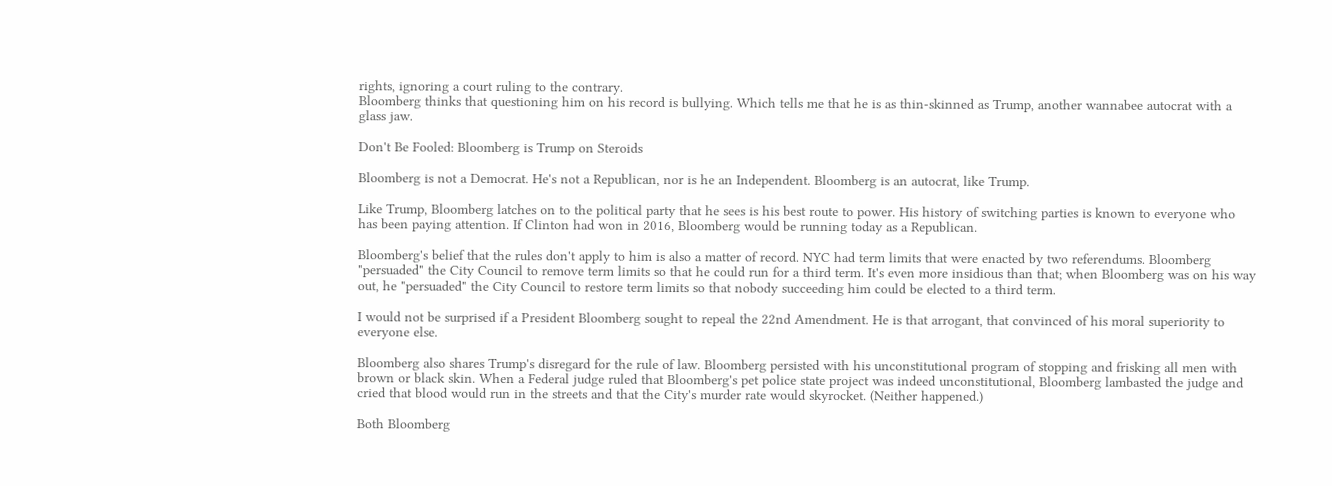rights, ignoring a court ruling to the contrary.
Bloomberg thinks that questioning him on his record is bullying. Which tells me that he is as thin-skinned as Trump, another wannabee autocrat with a glass jaw.

Don't Be Fooled: Bloomberg is Trump on Steroids

Bloomberg is not a Democrat. He's not a Republican, nor is he an Independent. Bloomberg is an autocrat, like Trump.

Like Trump, Bloomberg latches on to the political party that he sees is his best route to power. His history of switching parties is known to everyone who has been paying attention. If Clinton had won in 2016, Bloomberg would be running today as a Republican.

Bloomberg's belief that the rules don't apply to him is also a matter of record. NYC had term limits that were enacted by two referendums. Bloomberg "persuaded" the City Council to remove term limits so that he could run for a third term. It's even more insidious than that; when Bloomberg was on his way out, he "persuaded" the City Council to restore term limits so that nobody succeeding him could be elected to a third term.

I would not be surprised if a President Bloomberg sought to repeal the 22nd Amendment. He is that arrogant, that convinced of his moral superiority to everyone else.

Bloomberg also shares Trump's disregard for the rule of law. Bloomberg persisted with his unconstitutional program of stopping and frisking all men with brown or black skin. When a Federal judge ruled that Bloomberg's pet police state project was indeed unconstitutional, Bloomberg lambasted the judge and cried that blood would run in the streets and that the City's murder rate would skyrocket. (Neither happened.)

Both Bloomberg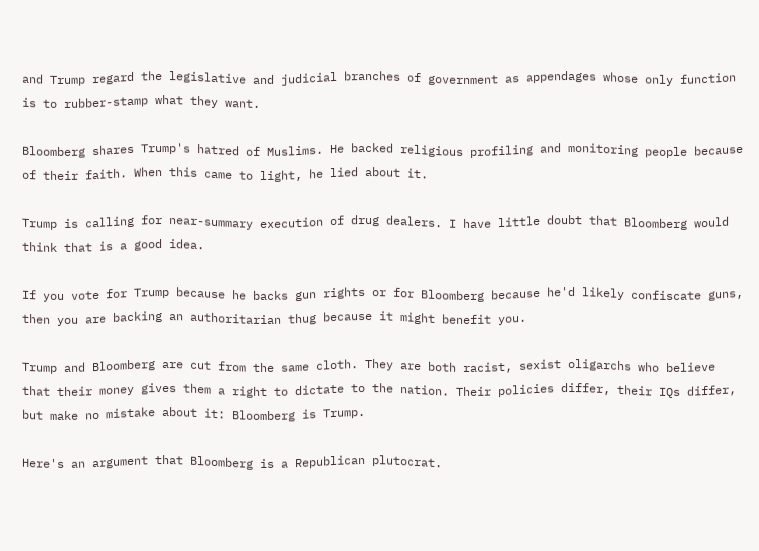and Trump regard the legislative and judicial branches of government as appendages whose only function is to rubber-stamp what they want.

Bloomberg shares Trump's hatred of Muslims. He backed religious profiling and monitoring people because of their faith. When this came to light, he lied about it.

Trump is calling for near-summary execution of drug dealers. I have little doubt that Bloomberg would think that is a good idea.

If you vote for Trump because he backs gun rights or for Bloomberg because he'd likely confiscate guns, then you are backing an authoritarian thug because it might benefit you.

Trump and Bloomberg are cut from the same cloth. They are both racist, sexist oligarchs who believe that their money gives them a right to dictate to the nation. Their policies differ, their IQs differ, but make no mistake about it: Bloomberg is Trump.

Here's an argument that Bloomberg is a Republican plutocrat.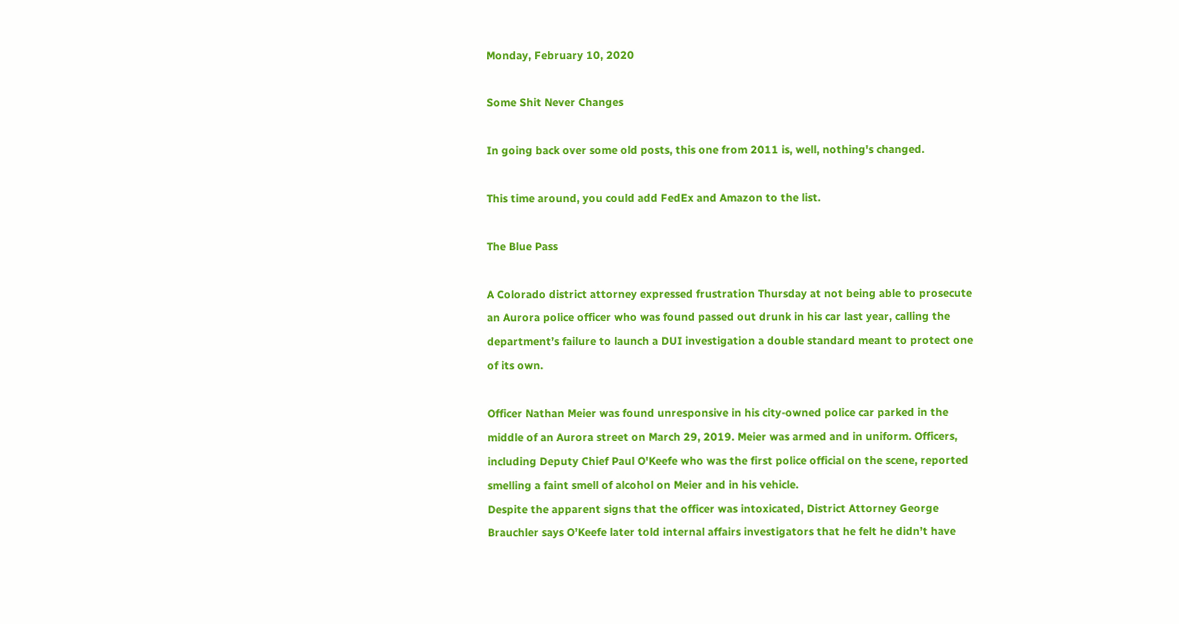Monday, February 10, 2020

Some Shit Never Changes

In going back over some old posts, this one from 2011 is, well, nothing's changed.

This time around, you could add FedEx and Amazon to the list.

The Blue Pass

A Colorado district attorney expressed frustration Thursday at not being able to prosecute an Aurora police officer who was found passed out drunk in his car last year, calling the department’s failure to launch a DUI investigation a double standard meant to protect one of its own.

Officer Nathan Meier was found unresponsive in his city-owned police car parked in the middle of an Aurora street on March 29, 2019. Meier was armed and in uniform. Officers, including Deputy Chief Paul O'Keefe who was the first police official on the scene, reported smelling a faint smell of alcohol on Meier and in his vehicle.
Despite the apparent signs that the officer was intoxicated, District Attorney George Brauchler says O’Keefe later told internal affairs investigators that he felt he didn’t have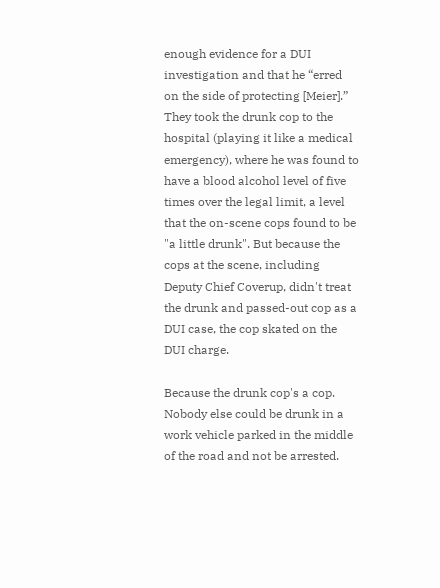enough evidence for a DUI investigation and that he “erred on the side of protecting [Meier].”
They took the drunk cop to the hospital (playing it like a medical emergency), where he was found to have a blood alcohol level of five times over the legal limit, a level that the on-scene cops found to be "a little drunk". But because the cops at the scene, including Deputy Chief Coverup, didn't treat the drunk and passed-out cop as a DUI case, the cop skated on the DUI charge.

Because the drunk cop's a cop. Nobody else could be drunk in a work vehicle parked in the middle of the road and not be arrested.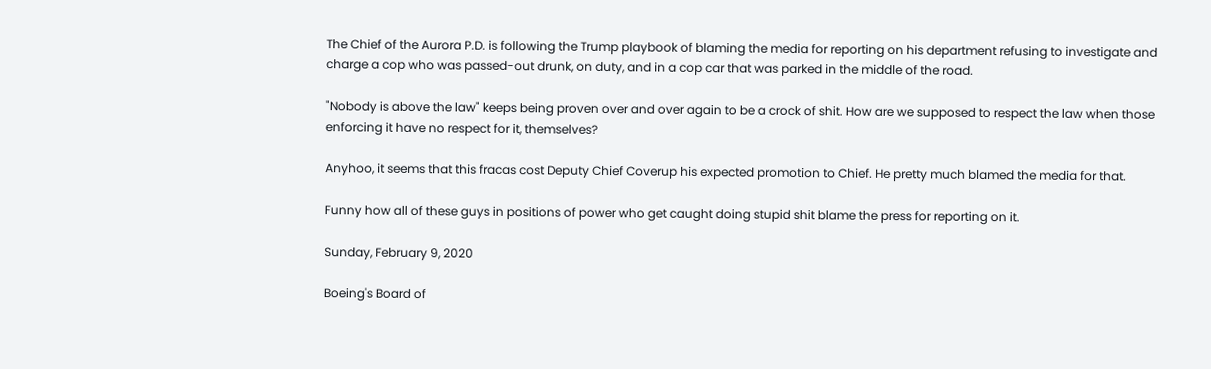The Chief of the Aurora P.D. is following the Trump playbook of blaming the media for reporting on his department refusing to investigate and charge a cop who was passed-out drunk, on duty, and in a cop car that was parked in the middle of the road.

"Nobody is above the law" keeps being proven over and over again to be a crock of shit. How are we supposed to respect the law when those enforcing it have no respect for it, themselves?

Anyhoo, it seems that this fracas cost Deputy Chief Coverup his expected promotion to Chief. He pretty much blamed the media for that.

Funny how all of these guys in positions of power who get caught doing stupid shit blame the press for reporting on it.

Sunday, February 9, 2020

Boeing's Board of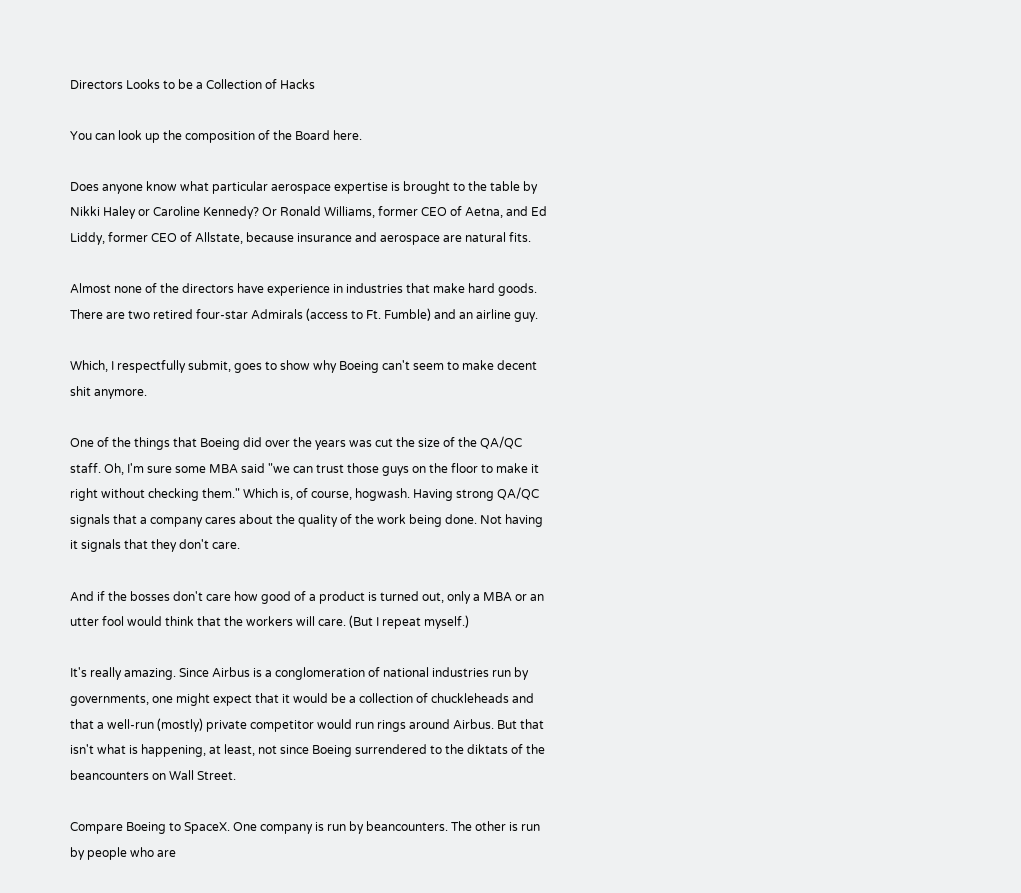Directors Looks to be a Collection of Hacks

You can look up the composition of the Board here.

Does anyone know what particular aerospace expertise is brought to the table by Nikki Haley or Caroline Kennedy? Or Ronald Williams, former CEO of Aetna, and Ed Liddy, former CEO of Allstate, because insurance and aerospace are natural fits.

Almost none of the directors have experience in industries that make hard goods. There are two retired four-star Admirals (access to Ft. Fumble) and an airline guy.

Which, I respectfully submit, goes to show why Boeing can't seem to make decent shit anymore.

One of the things that Boeing did over the years was cut the size of the QA/QC staff. Oh, I'm sure some MBA said "we can trust those guys on the floor to make it right without checking them." Which is, of course, hogwash. Having strong QA/QC signals that a company cares about the quality of the work being done. Not having it signals that they don't care.

And if the bosses don't care how good of a product is turned out, only a MBA or an utter fool would think that the workers will care. (But I repeat myself.)

It's really amazing. Since Airbus is a conglomeration of national industries run by governments, one might expect that it would be a collection of chuckleheads and that a well-run (mostly) private competitor would run rings around Airbus. But that isn't what is happening, at least, not since Boeing surrendered to the diktats of the beancounters on Wall Street.

Compare Boeing to SpaceX. One company is run by beancounters. The other is run by people who are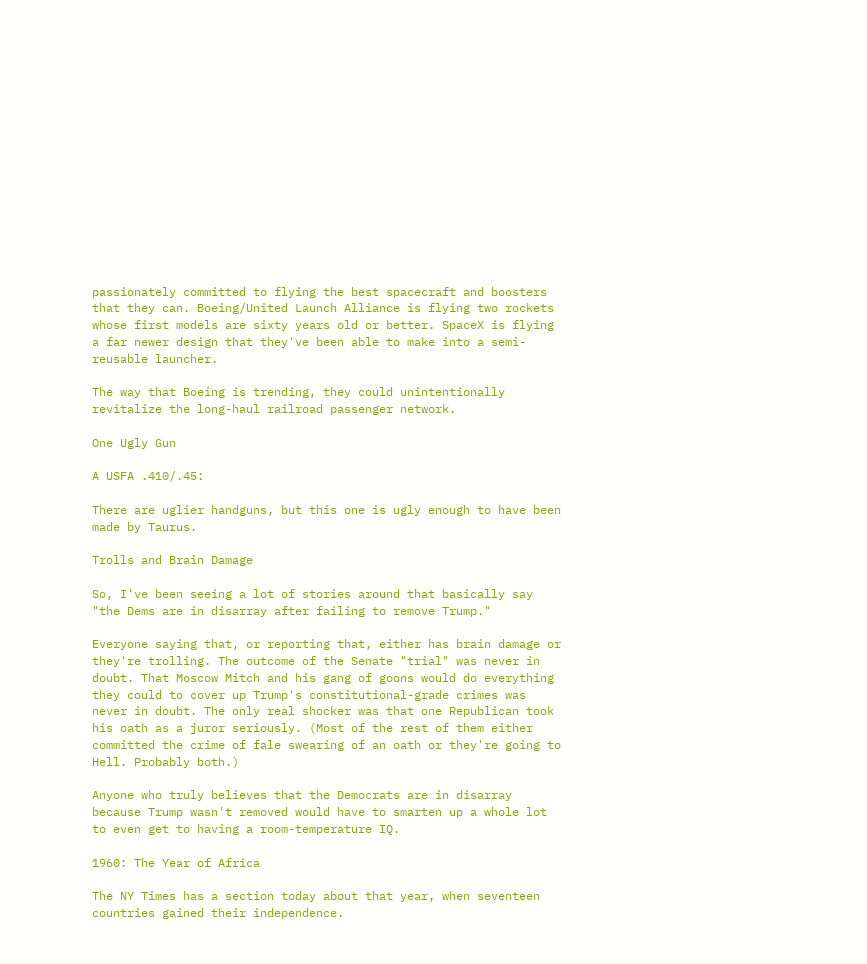passionately committed to flying the best spacecraft and boosters that they can. Boeing/United Launch Alliance is flying two rockets whose first models are sixty years old or better. SpaceX is flying a far newer design that they've been able to make into a semi-reusable launcher.

The way that Boeing is trending, they could unintentionally revitalize the long-haul railroad passenger network.

One Ugly Gun

A USFA .410/.45:

There are uglier handguns, but this one is ugly enough to have been made by Taurus.

Trolls and Brain Damage

So, I've been seeing a lot of stories around that basically say "the Dems are in disarray after failing to remove Trump."

Everyone saying that, or reporting that, either has brain damage or they're trolling. The outcome of the Senate "trial" was never in doubt. That Moscow Mitch and his gang of goons would do everything they could to cover up Trump's constitutional-grade crimes was never in doubt. The only real shocker was that one Republican took his oath as a juror seriously. (Most of the rest of them either committed the crime of fale swearing of an oath or they're going to Hell. Probably both.)

Anyone who truly believes that the Democrats are in disarray because Trump wasn't removed would have to smarten up a whole lot to even get to having a room-temperature IQ.

1960: The Year of Africa

The NY Times has a section today about that year, when seventeen countries gained their independence.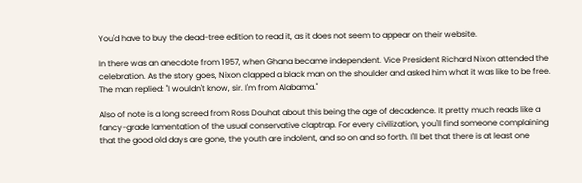You'd have to buy the dead-tree edition to read it, as it does not seem to appear on their website.

In there was an anecdote from 1957, when Ghana became independent. Vice President Richard Nixon attended the celebration. As the story goes, Nixon clapped a black man on the shoulder and asked him what it was like to be free. The man replied: "I wouldn't know, sir. I'm from Alabama."

Also of note is a long screed from Ross Douhat about this being the age of decadence. It pretty much reads like a fancy-grade lamentation of the usual conservative claptrap. For every civilization, you'll find someone complaining that the good old days are gone, the youth are indolent, and so on and so forth. I'll bet that there is at least one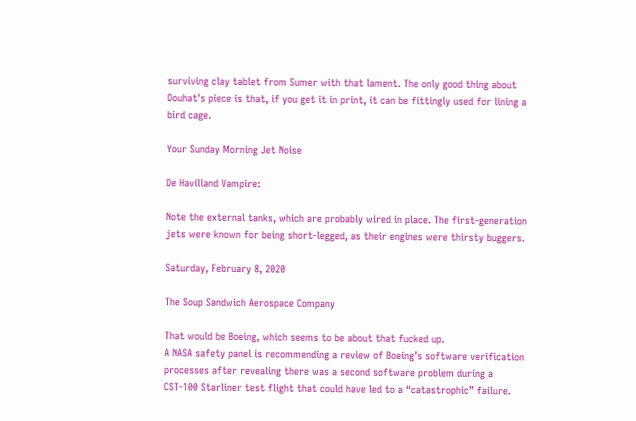surviving clay tablet from Sumer with that lament. The only good thing about Douhat's piece is that, if you get it in print, it can be fittingly used for lining a bird cage.

Your Sunday Morning Jet Noise

De Havilland Vampire:

Note the external tanks, which are probably wired in place. The first-generation jets were known for being short-legged, as their engines were thirsty buggers.

Saturday, February 8, 2020

The Soup Sandwich Aerospace Company

That would be Boeing, which seems to be about that fucked up.
A NASA safety panel is recommending a review of Boeing’s software verification processes after revealing there was a second software problem during a CST-100 Starliner test flight that could have led to a “catastrophic” failure.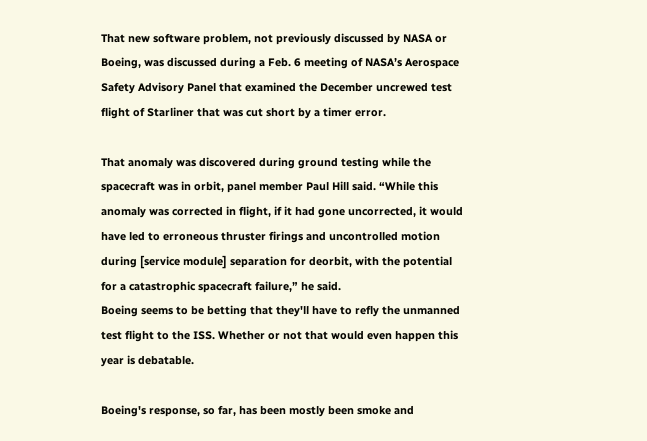That new software problem, not previously discussed by NASA or Boeing, was discussed during a Feb. 6 meeting of NASA’s Aerospace Safety Advisory Panel that examined the December uncrewed test flight of Starliner that was cut short by a timer error.

That anomaly was discovered during ground testing while the spacecraft was in orbit, panel member Paul Hill said. “While this anomaly was corrected in flight, if it had gone uncorrected, it would have led to erroneous thruster firings and uncontrolled motion during [service module] separation for deorbit, with the potential for a catastrophic spacecraft failure,” he said.
Boeing seems to be betting that they'll have to refly the unmanned test flight to the ISS. Whether or not that would even happen this year is debatable.

Boeing's response, so far, has been mostly been smoke and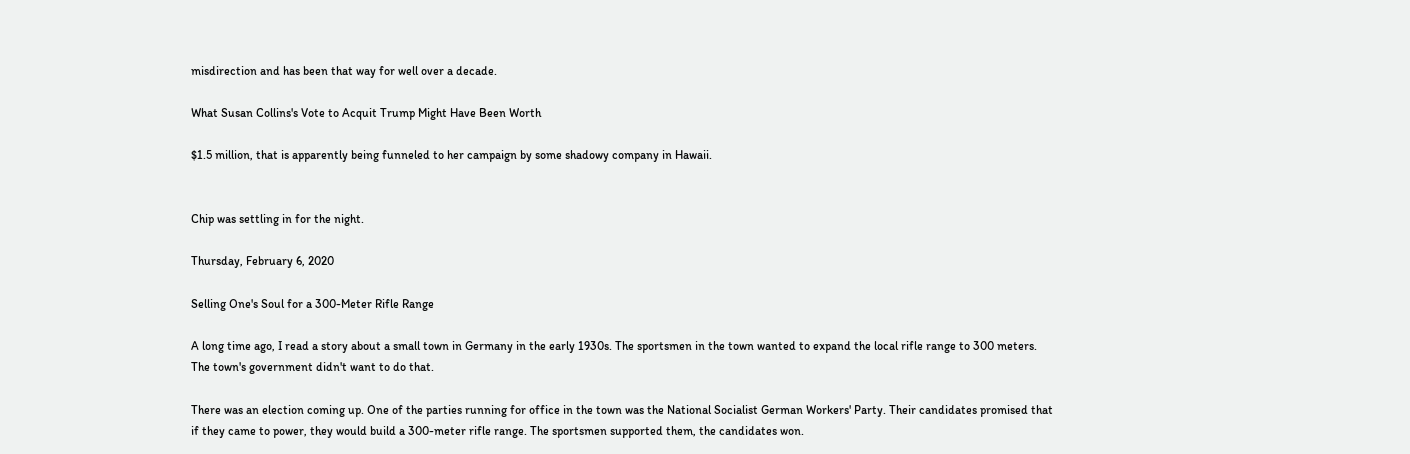misdirection and has been that way for well over a decade.

What Susan Collins's Vote to Acquit Trump Might Have Been Worth

$1.5 million, that is apparently being funneled to her campaign by some shadowy company in Hawaii.


Chip was settling in for the night.

Thursday, February 6, 2020

Selling One's Soul for a 300-Meter Rifle Range

A long time ago, I read a story about a small town in Germany in the early 1930s. The sportsmen in the town wanted to expand the local rifle range to 300 meters. The town's government didn't want to do that.

There was an election coming up. One of the parties running for office in the town was the National Socialist German Workers' Party. Their candidates promised that if they came to power, they would build a 300-meter rifle range. The sportsmen supported them, the candidates won.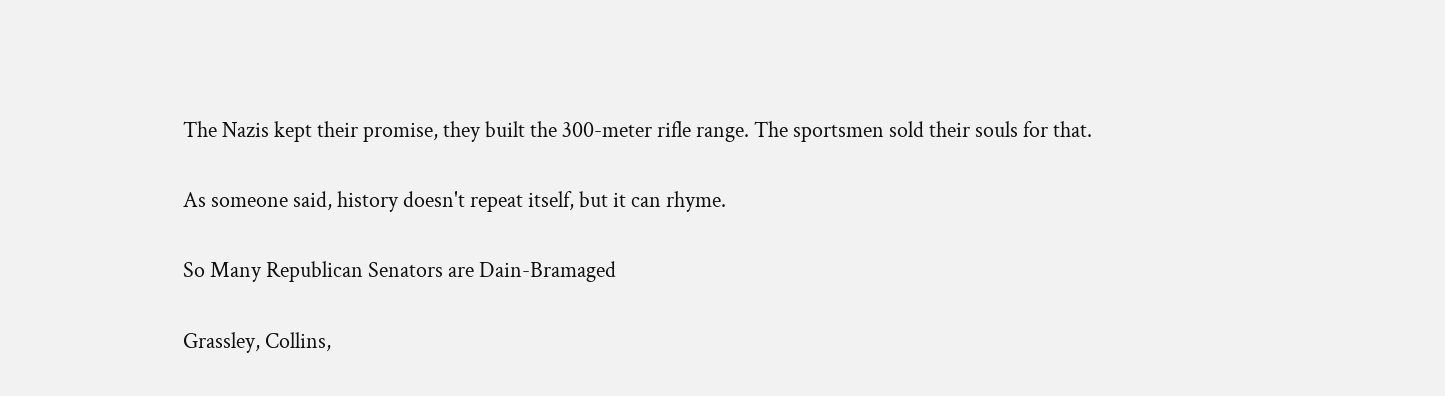The Nazis kept their promise, they built the 300-meter rifle range. The sportsmen sold their souls for that.

As someone said, history doesn't repeat itself, but it can rhyme.

So Many Republican Senators are Dain-Bramaged

Grassley, Collins,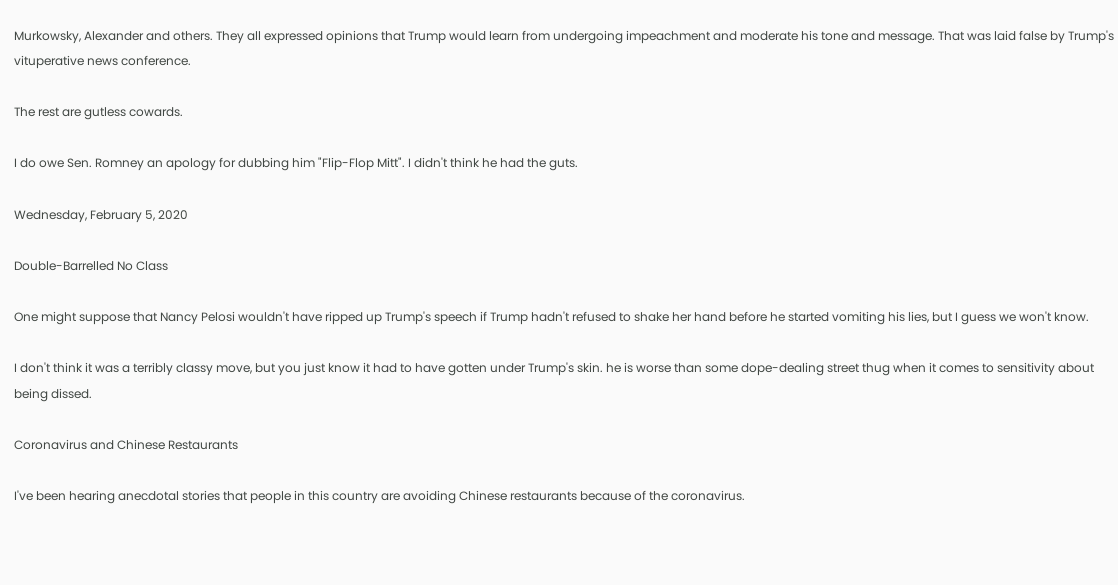Murkowsky, Alexander and others. They all expressed opinions that Trump would learn from undergoing impeachment and moderate his tone and message. That was laid false by Trump's vituperative news conference.

The rest are gutless cowards.

I do owe Sen. Romney an apology for dubbing him "Flip-Flop Mitt". I didn't think he had the guts.

Wednesday, February 5, 2020

Double-Barrelled No Class

One might suppose that Nancy Pelosi wouldn't have ripped up Trump's speech if Trump hadn't refused to shake her hand before he started vomiting his lies, but I guess we won't know.

I don't think it was a terribly classy move, but you just know it had to have gotten under Trump's skin. he is worse than some dope-dealing street thug when it comes to sensitivity about being dissed.

Coronavirus and Chinese Restaurants

I've been hearing anecdotal stories that people in this country are avoiding Chinese restaurants because of the coronavirus.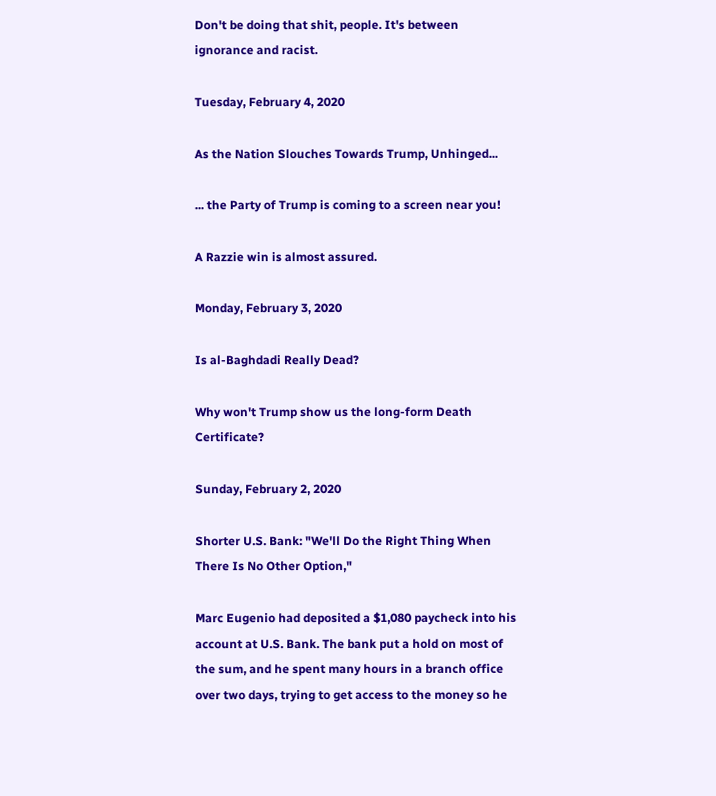Don't be doing that shit, people. It's between ignorance and racist.

Tuesday, February 4, 2020

As the Nation Slouches Towards Trump, Unhinged...

... the Party of Trump is coming to a screen near you!

A Razzie win is almost assured.

Monday, February 3, 2020

Is al-Baghdadi Really Dead?

Why won't Trump show us the long-form Death Certificate?

Sunday, February 2, 2020

Shorter U.S. Bank: "We'll Do the Right Thing When There Is No Other Option,"

Marc Eugenio had deposited a $1,080 paycheck into his account at U.S. Bank. The bank put a hold on most of the sum, and he spent many hours in a branch office over two days, trying to get access to the money so he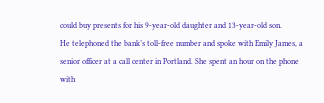could buy presents for his 9-year-old daughter and 13-year-old son.
He telephoned the bank’s toll-free number and spoke with Emily James, a senior officer at a call center in Portland. She spent an hour on the phone with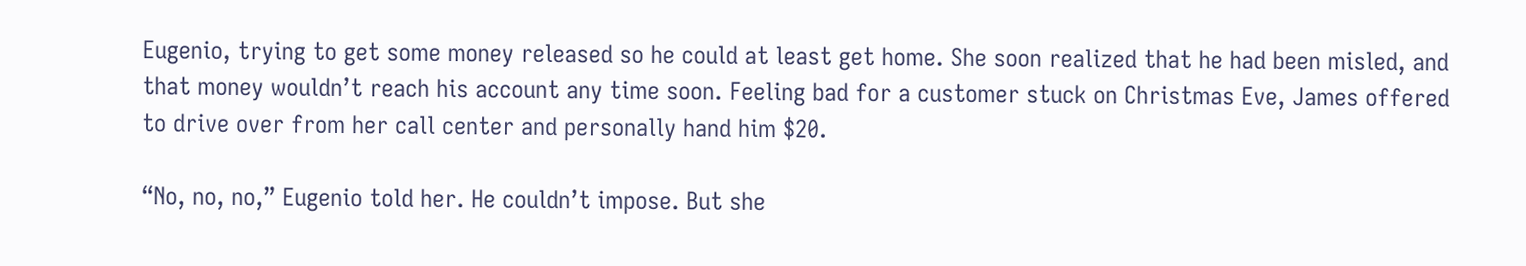Eugenio, trying to get some money released so he could at least get home. She soon realized that he had been misled, and that money wouldn’t reach his account any time soon. Feeling bad for a customer stuck on Christmas Eve, James offered to drive over from her call center and personally hand him $20.

“No, no, no,” Eugenio told her. He couldn’t impose. But she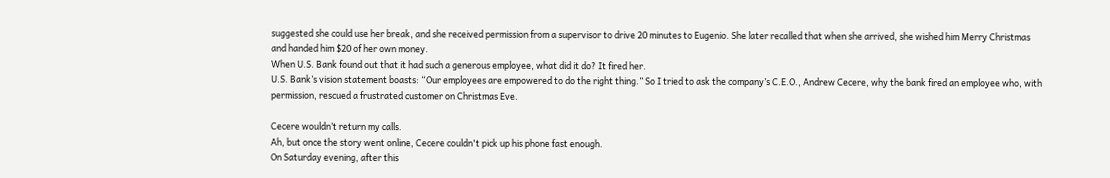suggested she could use her break, and she received permission from a supervisor to drive 20 minutes to Eugenio. She later recalled that when she arrived, she wished him Merry Christmas and handed him $20 of her own money.
When U.S. Bank found out that it had such a generous employee, what did it do? It fired her.
U.S. Bank’s vision statement boasts: “Our employees are empowered to do the right thing.” So I tried to ask the company’s C.E.O., Andrew Cecere, why the bank fired an employee who, with permission, rescued a frustrated customer on Christmas Eve.

Cecere wouldn’t return my calls.
Ah, but once the story went online, Cecere couldn't pick up his phone fast enough.
On Saturday evening, after this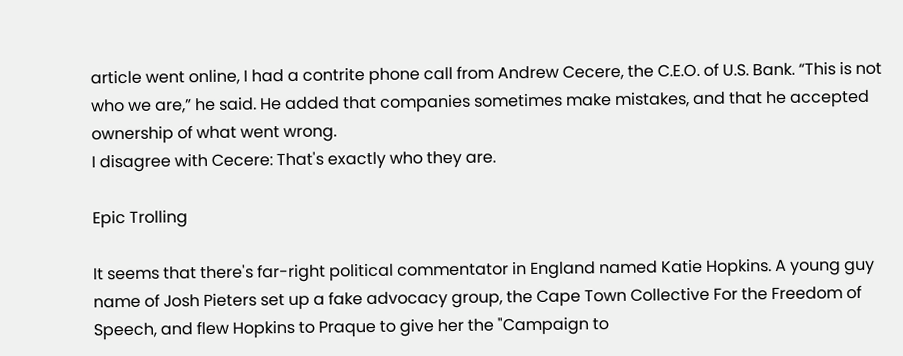article went online, I had a contrite phone call from Andrew Cecere, the C.E.O. of U.S. Bank. “This is not who we are,” he said. He added that companies sometimes make mistakes, and that he accepted ownership of what went wrong.
I disagree with Cecere: That's exactly who they are.

Epic Trolling

It seems that there's far-right political commentator in England named Katie Hopkins. A young guy name of Josh Pieters set up a fake advocacy group, the Cape Town Collective For the Freedom of Speech, and flew Hopkins to Praque to give her the "Campaign to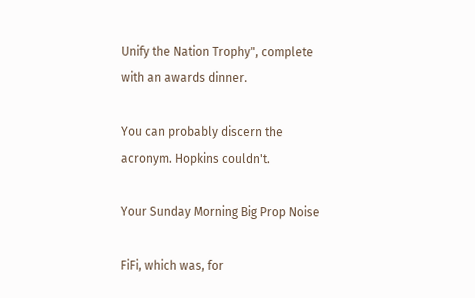Unify the Nation Trophy", complete with an awards dinner.

You can probably discern the acronym. Hopkins couldn't.

Your Sunday Morning Big Prop Noise

FiFi, which was, for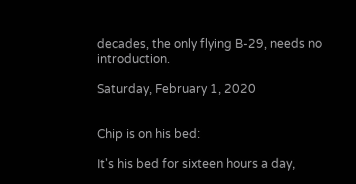decades, the only flying B-29, needs no introduction.

Saturday, February 1, 2020


Chip is on his bed:

It's his bed for sixteen hours a day,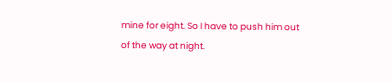mine for eight. So I have to push him out of the way at night.